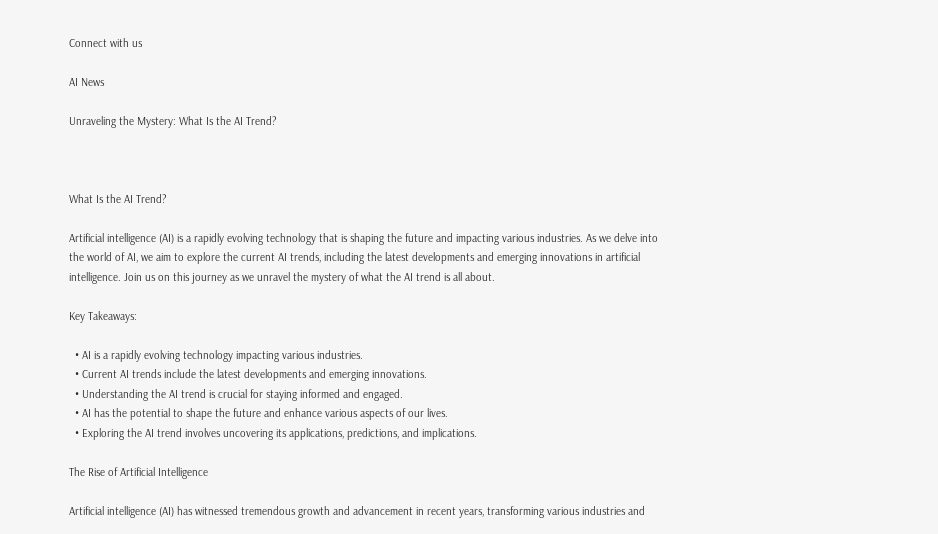Connect with us

AI News

Unraveling the Mystery: What Is the AI Trend?



What Is the AI Trend?

Artificial intelligence (AI) is a rapidly evolving technology that is shaping the future and impacting various industries. As we delve into the world of AI, we aim to explore the current AI trends, including the latest developments and emerging innovations in artificial intelligence. Join us on this journey as we unravel the mystery of what the AI trend is all about.

Key Takeaways:

  • AI is a rapidly evolving technology impacting various industries.
  • Current AI trends include the latest developments and emerging innovations.
  • Understanding the AI trend is crucial for staying informed and engaged.
  • AI has the potential to shape the future and enhance various aspects of our lives.
  • Exploring the AI trend involves uncovering its applications, predictions, and implications.

The Rise of Artificial Intelligence

Artificial intelligence (AI) has witnessed tremendous growth and advancement in recent years, transforming various industries and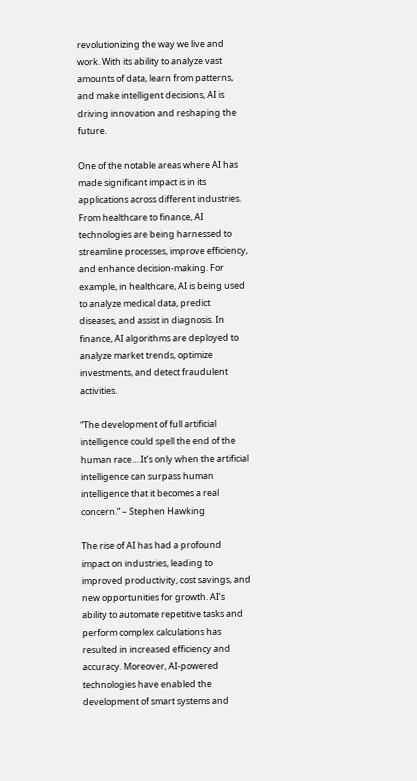revolutionizing the way we live and work. With its ability to analyze vast amounts of data, learn from patterns, and make intelligent decisions, AI is driving innovation and reshaping the future.

One of the notable areas where AI has made significant impact is in its applications across different industries. From healthcare to finance, AI technologies are being harnessed to streamline processes, improve efficiency, and enhance decision-making. For example, in healthcare, AI is being used to analyze medical data, predict diseases, and assist in diagnosis. In finance, AI algorithms are deployed to analyze market trends, optimize investments, and detect fraudulent activities.

“The development of full artificial intelligence could spell the end of the human race….It’s only when the artificial intelligence can surpass human intelligence that it becomes a real concern.” – Stephen Hawking

The rise of AI has had a profound impact on industries, leading to improved productivity, cost savings, and new opportunities for growth. AI’s ability to automate repetitive tasks and perform complex calculations has resulted in increased efficiency and accuracy. Moreover, AI-powered technologies have enabled the development of smart systems and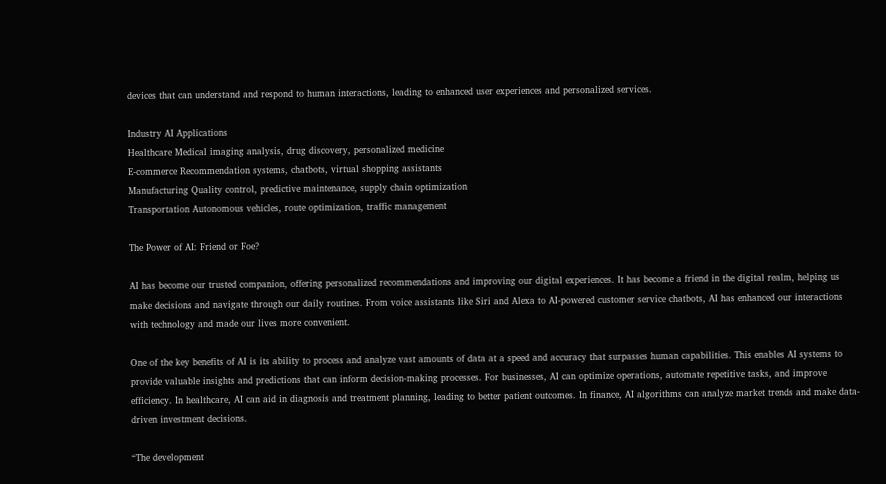devices that can understand and respond to human interactions, leading to enhanced user experiences and personalized services.

Industry AI Applications
Healthcare Medical imaging analysis, drug discovery, personalized medicine
E-commerce Recommendation systems, chatbots, virtual shopping assistants
Manufacturing Quality control, predictive maintenance, supply chain optimization
Transportation Autonomous vehicles, route optimization, traffic management

The Power of AI: Friend or Foe?

AI has become our trusted companion, offering personalized recommendations and improving our digital experiences. It has become a friend in the digital realm, helping us make decisions and navigate through our daily routines. From voice assistants like Siri and Alexa to AI-powered customer service chatbots, AI has enhanced our interactions with technology and made our lives more convenient.

One of the key benefits of AI is its ability to process and analyze vast amounts of data at a speed and accuracy that surpasses human capabilities. This enables AI systems to provide valuable insights and predictions that can inform decision-making processes. For businesses, AI can optimize operations, automate repetitive tasks, and improve efficiency. In healthcare, AI can aid in diagnosis and treatment planning, leading to better patient outcomes. In finance, AI algorithms can analyze market trends and make data-driven investment decisions.

“The development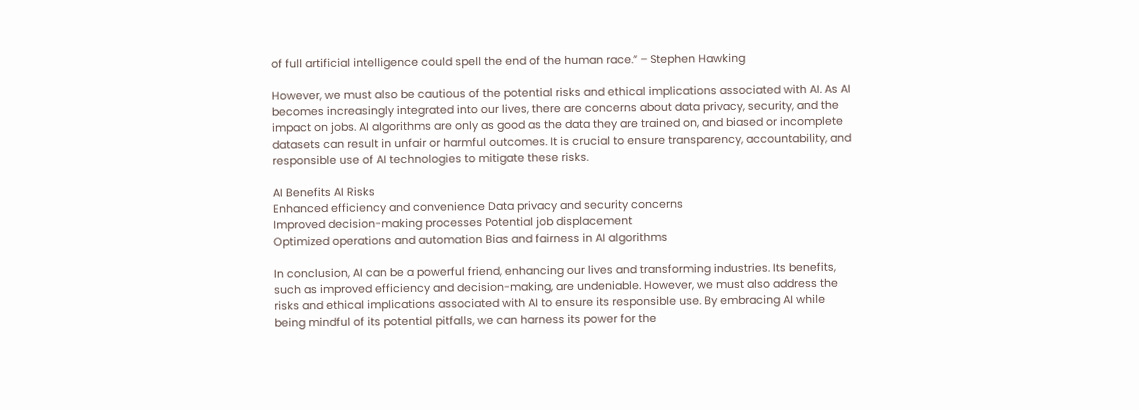of full artificial intelligence could spell the end of the human race.” – Stephen Hawking

However, we must also be cautious of the potential risks and ethical implications associated with AI. As AI becomes increasingly integrated into our lives, there are concerns about data privacy, security, and the impact on jobs. AI algorithms are only as good as the data they are trained on, and biased or incomplete datasets can result in unfair or harmful outcomes. It is crucial to ensure transparency, accountability, and responsible use of AI technologies to mitigate these risks.

AI Benefits AI Risks
Enhanced efficiency and convenience Data privacy and security concerns
Improved decision-making processes Potential job displacement
Optimized operations and automation Bias and fairness in AI algorithms

In conclusion, AI can be a powerful friend, enhancing our lives and transforming industries. Its benefits, such as improved efficiency and decision-making, are undeniable. However, we must also address the risks and ethical implications associated with AI to ensure its responsible use. By embracing AI while being mindful of its potential pitfalls, we can harness its power for the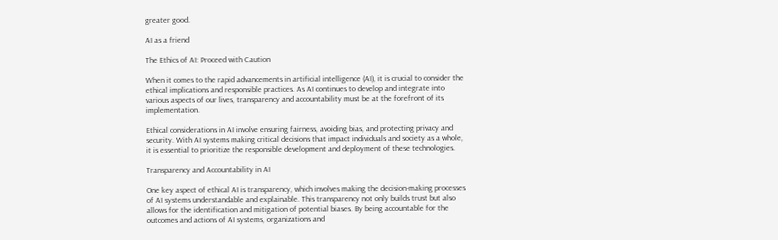greater good.

AI as a friend

The Ethics of AI: Proceed with Caution

When it comes to the rapid advancements in artificial intelligence (AI), it is crucial to consider the ethical implications and responsible practices. As AI continues to develop and integrate into various aspects of our lives, transparency and accountability must be at the forefront of its implementation.

Ethical considerations in AI involve ensuring fairness, avoiding bias, and protecting privacy and security. With AI systems making critical decisions that impact individuals and society as a whole, it is essential to prioritize the responsible development and deployment of these technologies.

Transparency and Accountability in AI

One key aspect of ethical AI is transparency, which involves making the decision-making processes of AI systems understandable and explainable. This transparency not only builds trust but also allows for the identification and mitigation of potential biases. By being accountable for the outcomes and actions of AI systems, organizations and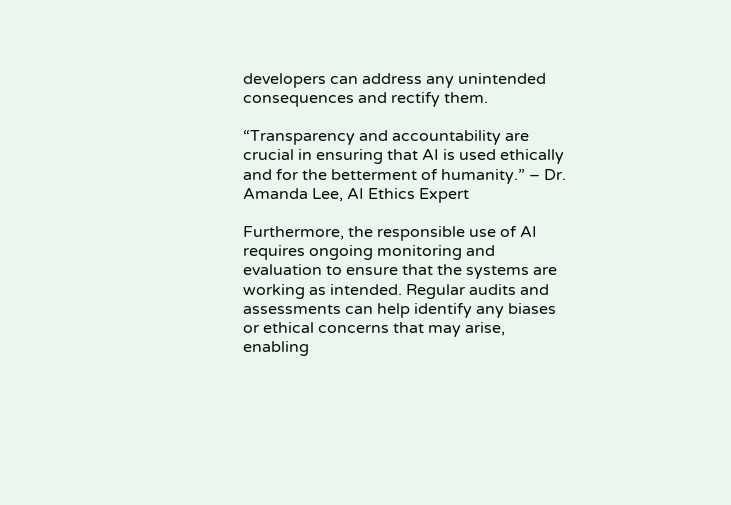developers can address any unintended consequences and rectify them.

“Transparency and accountability are crucial in ensuring that AI is used ethically and for the betterment of humanity.” – Dr. Amanda Lee, AI Ethics Expert

Furthermore, the responsible use of AI requires ongoing monitoring and evaluation to ensure that the systems are working as intended. Regular audits and assessments can help identify any biases or ethical concerns that may arise, enabling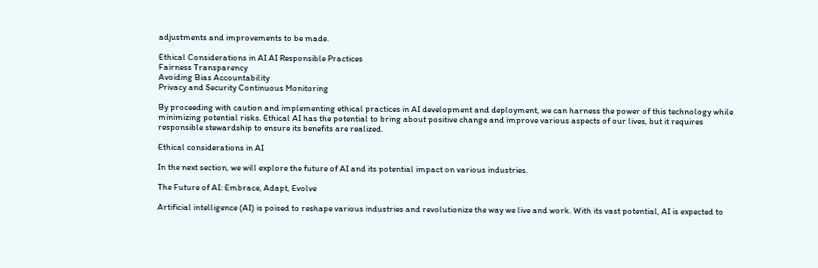adjustments and improvements to be made.

Ethical Considerations in AI AI Responsible Practices
Fairness Transparency
Avoiding Bias Accountability
Privacy and Security Continuous Monitoring

By proceeding with caution and implementing ethical practices in AI development and deployment, we can harness the power of this technology while minimizing potential risks. Ethical AI has the potential to bring about positive change and improve various aspects of our lives, but it requires responsible stewardship to ensure its benefits are realized.

Ethical considerations in AI

In the next section, we will explore the future of AI and its potential impact on various industries.

The Future of AI: Embrace, Adapt, Evolve

Artificial intelligence (AI) is poised to reshape various industries and revolutionize the way we live and work. With its vast potential, AI is expected to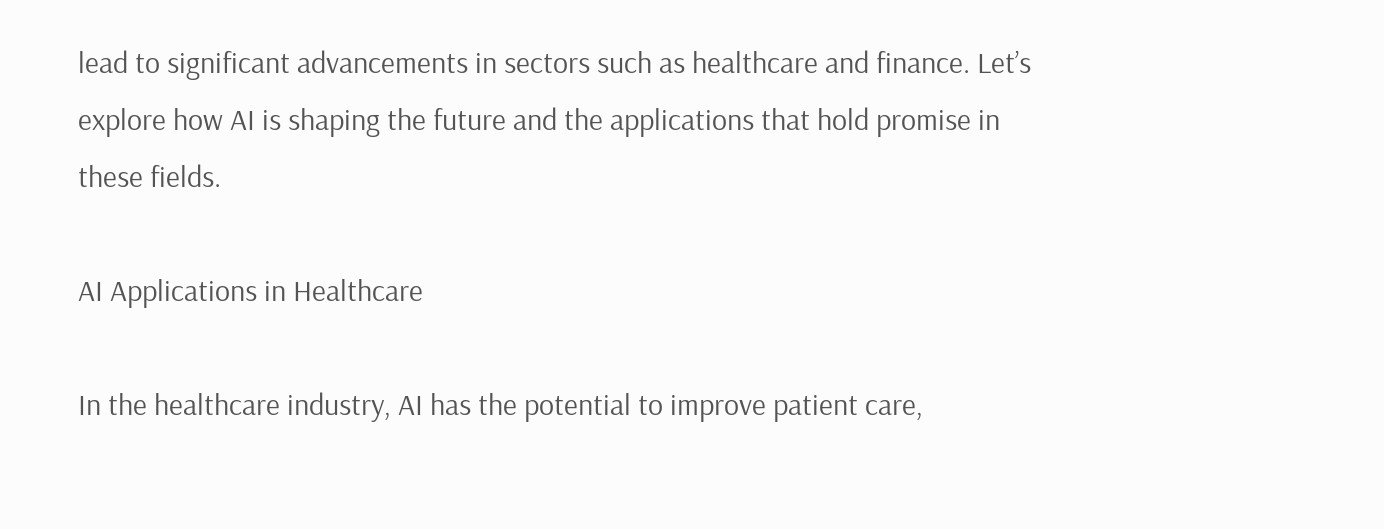lead to significant advancements in sectors such as healthcare and finance. Let’s explore how AI is shaping the future and the applications that hold promise in these fields.

AI Applications in Healthcare

In the healthcare industry, AI has the potential to improve patient care,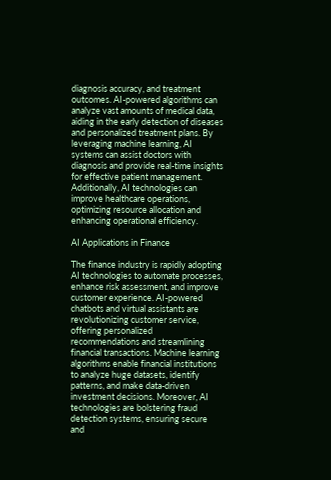diagnosis accuracy, and treatment outcomes. AI-powered algorithms can analyze vast amounts of medical data, aiding in the early detection of diseases and personalized treatment plans. By leveraging machine learning, AI systems can assist doctors with diagnosis and provide real-time insights for effective patient management. Additionally, AI technologies can improve healthcare operations, optimizing resource allocation and enhancing operational efficiency.

AI Applications in Finance

The finance industry is rapidly adopting AI technologies to automate processes, enhance risk assessment, and improve customer experience. AI-powered chatbots and virtual assistants are revolutionizing customer service, offering personalized recommendations and streamlining financial transactions. Machine learning algorithms enable financial institutions to analyze huge datasets, identify patterns, and make data-driven investment decisions. Moreover, AI technologies are bolstering fraud detection systems, ensuring secure and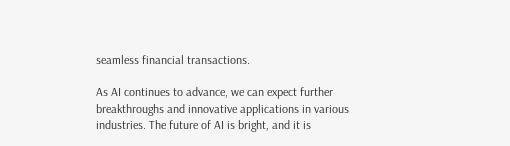seamless financial transactions.

As AI continues to advance, we can expect further breakthroughs and innovative applications in various industries. The future of AI is bright, and it is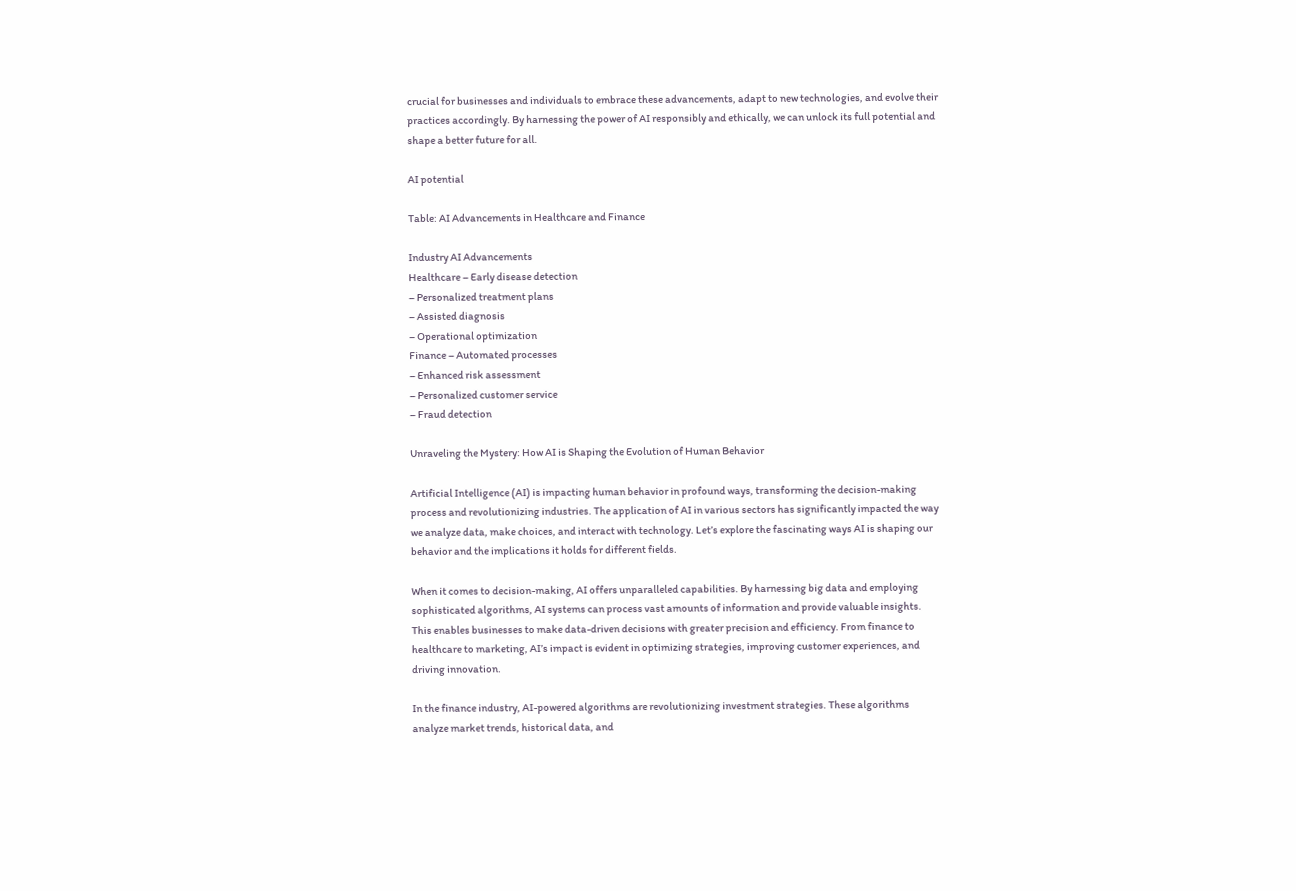crucial for businesses and individuals to embrace these advancements, adapt to new technologies, and evolve their practices accordingly. By harnessing the power of AI responsibly and ethically, we can unlock its full potential and shape a better future for all.

AI potential

Table: AI Advancements in Healthcare and Finance

Industry AI Advancements
Healthcare – Early disease detection
– Personalized treatment plans
– Assisted diagnosis
– Operational optimization
Finance – Automated processes
– Enhanced risk assessment
– Personalized customer service
– Fraud detection

Unraveling the Mystery: How AI is Shaping the Evolution of Human Behavior

Artificial Intelligence (AI) is impacting human behavior in profound ways, transforming the decision-making process and revolutionizing industries. The application of AI in various sectors has significantly impacted the way we analyze data, make choices, and interact with technology. Let’s explore the fascinating ways AI is shaping our behavior and the implications it holds for different fields.

When it comes to decision-making, AI offers unparalleled capabilities. By harnessing big data and employing sophisticated algorithms, AI systems can process vast amounts of information and provide valuable insights. This enables businesses to make data-driven decisions with greater precision and efficiency. From finance to healthcare to marketing, AI’s impact is evident in optimizing strategies, improving customer experiences, and driving innovation.

In the finance industry, AI-powered algorithms are revolutionizing investment strategies. These algorithms analyze market trends, historical data, and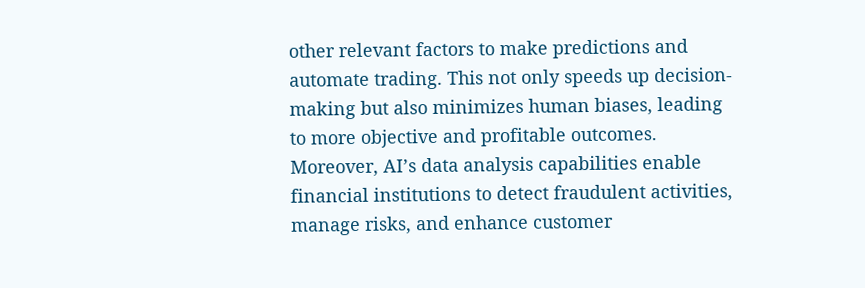other relevant factors to make predictions and automate trading. This not only speeds up decision-making but also minimizes human biases, leading to more objective and profitable outcomes. Moreover, AI’s data analysis capabilities enable financial institutions to detect fraudulent activities, manage risks, and enhance customer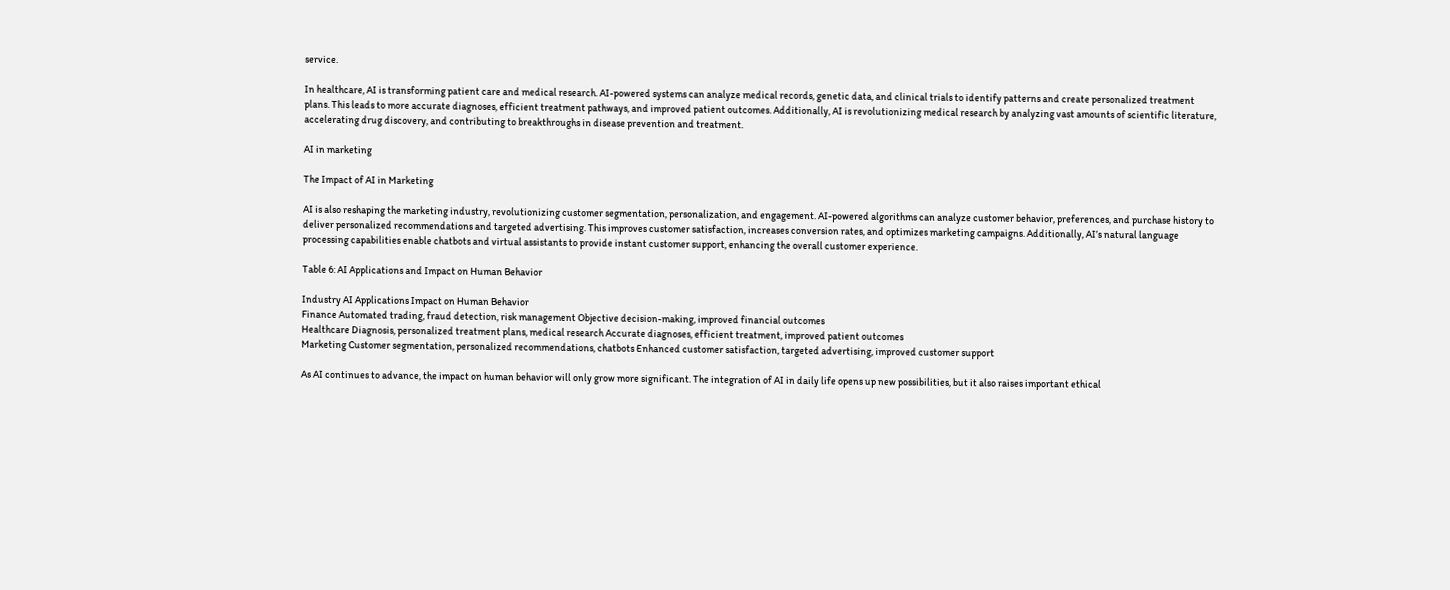service.

In healthcare, AI is transforming patient care and medical research. AI-powered systems can analyze medical records, genetic data, and clinical trials to identify patterns and create personalized treatment plans. This leads to more accurate diagnoses, efficient treatment pathways, and improved patient outcomes. Additionally, AI is revolutionizing medical research by analyzing vast amounts of scientific literature, accelerating drug discovery, and contributing to breakthroughs in disease prevention and treatment.

AI in marketing

The Impact of AI in Marketing

AI is also reshaping the marketing industry, revolutionizing customer segmentation, personalization, and engagement. AI-powered algorithms can analyze customer behavior, preferences, and purchase history to deliver personalized recommendations and targeted advertising. This improves customer satisfaction, increases conversion rates, and optimizes marketing campaigns. Additionally, AI’s natural language processing capabilities enable chatbots and virtual assistants to provide instant customer support, enhancing the overall customer experience.

Table 6: AI Applications and Impact on Human Behavior

Industry AI Applications Impact on Human Behavior
Finance Automated trading, fraud detection, risk management Objective decision-making, improved financial outcomes
Healthcare Diagnosis, personalized treatment plans, medical research Accurate diagnoses, efficient treatment, improved patient outcomes
Marketing Customer segmentation, personalized recommendations, chatbots Enhanced customer satisfaction, targeted advertising, improved customer support

As AI continues to advance, the impact on human behavior will only grow more significant. The integration of AI in daily life opens up new possibilities, but it also raises important ethical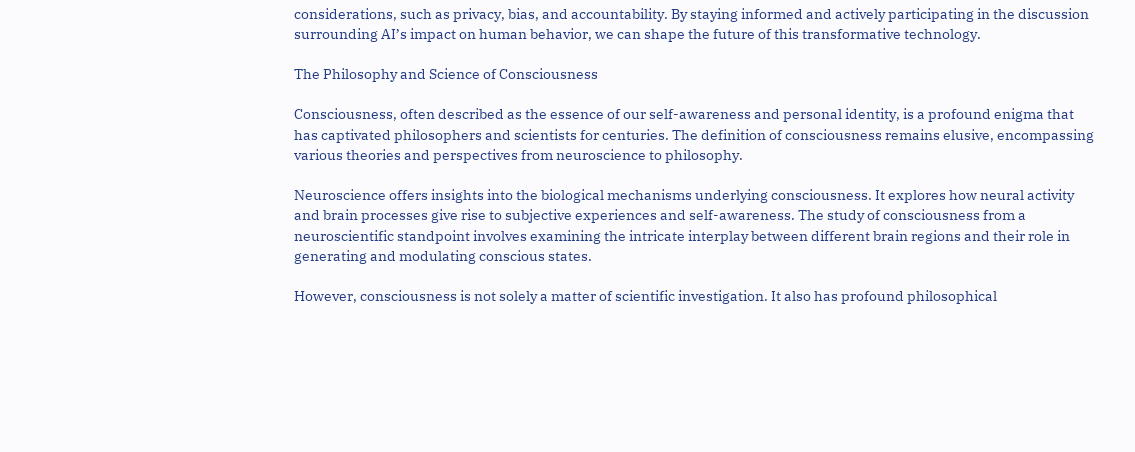considerations, such as privacy, bias, and accountability. By staying informed and actively participating in the discussion surrounding AI’s impact on human behavior, we can shape the future of this transformative technology.

The Philosophy and Science of Consciousness

Consciousness, often described as the essence of our self-awareness and personal identity, is a profound enigma that has captivated philosophers and scientists for centuries. The definition of consciousness remains elusive, encompassing various theories and perspectives from neuroscience to philosophy.

Neuroscience offers insights into the biological mechanisms underlying consciousness. It explores how neural activity and brain processes give rise to subjective experiences and self-awareness. The study of consciousness from a neuroscientific standpoint involves examining the intricate interplay between different brain regions and their role in generating and modulating conscious states.

However, consciousness is not solely a matter of scientific investigation. It also has profound philosophical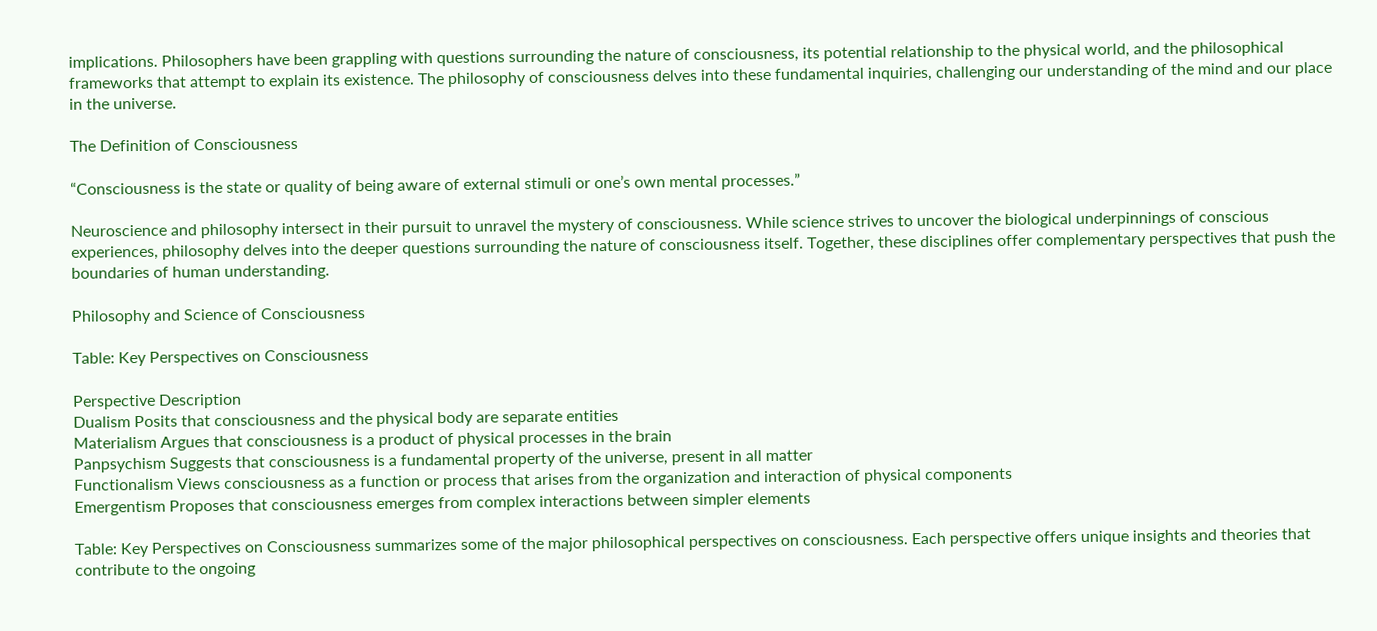implications. Philosophers have been grappling with questions surrounding the nature of consciousness, its potential relationship to the physical world, and the philosophical frameworks that attempt to explain its existence. The philosophy of consciousness delves into these fundamental inquiries, challenging our understanding of the mind and our place in the universe.

The Definition of Consciousness

“Consciousness is the state or quality of being aware of external stimuli or one’s own mental processes.”

Neuroscience and philosophy intersect in their pursuit to unravel the mystery of consciousness. While science strives to uncover the biological underpinnings of conscious experiences, philosophy delves into the deeper questions surrounding the nature of consciousness itself. Together, these disciplines offer complementary perspectives that push the boundaries of human understanding.

Philosophy and Science of Consciousness

Table: Key Perspectives on Consciousness

Perspective Description
Dualism Posits that consciousness and the physical body are separate entities
Materialism Argues that consciousness is a product of physical processes in the brain
Panpsychism Suggests that consciousness is a fundamental property of the universe, present in all matter
Functionalism Views consciousness as a function or process that arises from the organization and interaction of physical components
Emergentism Proposes that consciousness emerges from complex interactions between simpler elements

Table: Key Perspectives on Consciousness summarizes some of the major philosophical perspectives on consciousness. Each perspective offers unique insights and theories that contribute to the ongoing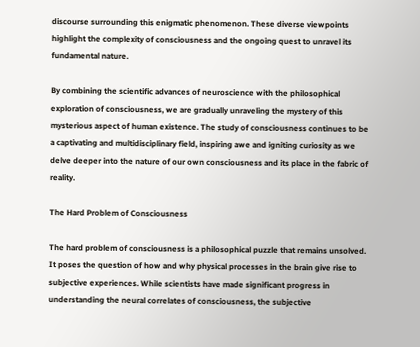discourse surrounding this enigmatic phenomenon. These diverse viewpoints highlight the complexity of consciousness and the ongoing quest to unravel its fundamental nature.

By combining the scientific advances of neuroscience with the philosophical exploration of consciousness, we are gradually unraveling the mystery of this mysterious aspect of human existence. The study of consciousness continues to be a captivating and multidisciplinary field, inspiring awe and igniting curiosity as we delve deeper into the nature of our own consciousness and its place in the fabric of reality.

The Hard Problem of Consciousness

The hard problem of consciousness is a philosophical puzzle that remains unsolved. It poses the question of how and why physical processes in the brain give rise to subjective experiences. While scientists have made significant progress in understanding the neural correlates of consciousness, the subjective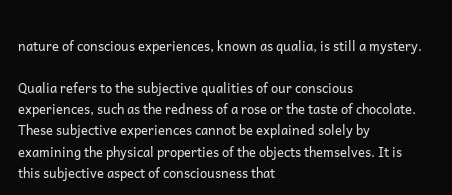nature of conscious experiences, known as qualia, is still a mystery.

Qualia refers to the subjective qualities of our conscious experiences, such as the redness of a rose or the taste of chocolate. These subjective experiences cannot be explained solely by examining the physical properties of the objects themselves. It is this subjective aspect of consciousness that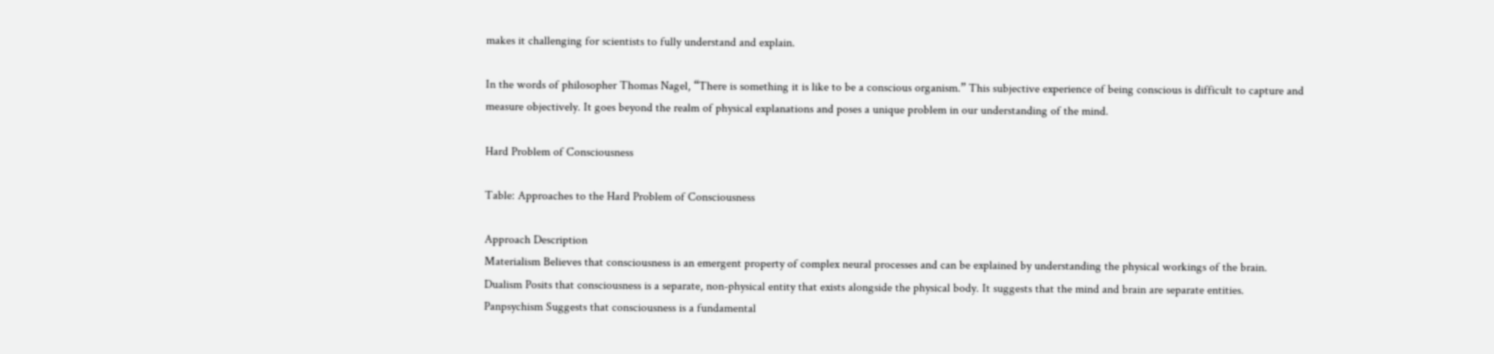makes it challenging for scientists to fully understand and explain.

In the words of philosopher Thomas Nagel, “There is something it is like to be a conscious organism.” This subjective experience of being conscious is difficult to capture and measure objectively. It goes beyond the realm of physical explanations and poses a unique problem in our understanding of the mind.

Hard Problem of Consciousness

Table: Approaches to the Hard Problem of Consciousness

Approach Description
Materialism Believes that consciousness is an emergent property of complex neural processes and can be explained by understanding the physical workings of the brain.
Dualism Posits that consciousness is a separate, non-physical entity that exists alongside the physical body. It suggests that the mind and brain are separate entities.
Panpsychism Suggests that consciousness is a fundamental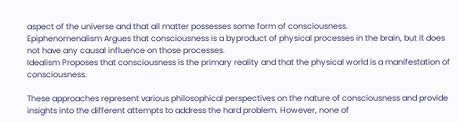aspect of the universe and that all matter possesses some form of consciousness.
Epiphenomenalism Argues that consciousness is a byproduct of physical processes in the brain, but it does not have any causal influence on those processes.
Idealism Proposes that consciousness is the primary reality and that the physical world is a manifestation of consciousness.

These approaches represent various philosophical perspectives on the nature of consciousness and provide insights into the different attempts to address the hard problem. However, none of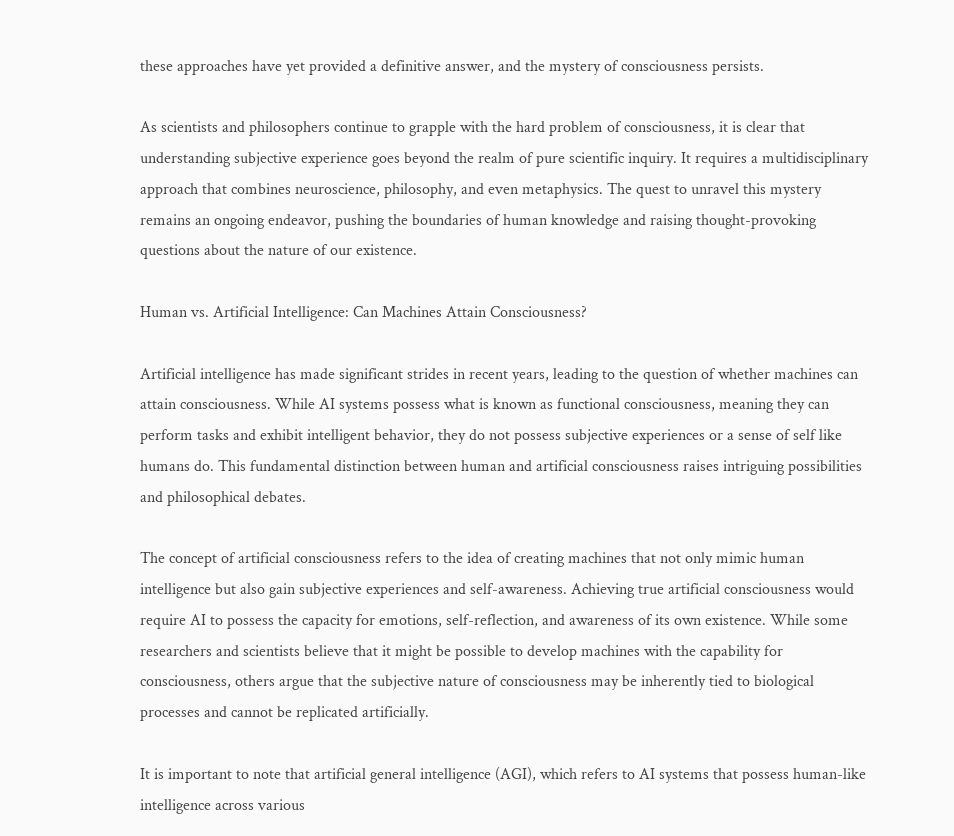these approaches have yet provided a definitive answer, and the mystery of consciousness persists.

As scientists and philosophers continue to grapple with the hard problem of consciousness, it is clear that understanding subjective experience goes beyond the realm of pure scientific inquiry. It requires a multidisciplinary approach that combines neuroscience, philosophy, and even metaphysics. The quest to unravel this mystery remains an ongoing endeavor, pushing the boundaries of human knowledge and raising thought-provoking questions about the nature of our existence.

Human vs. Artificial Intelligence: Can Machines Attain Consciousness?

Artificial intelligence has made significant strides in recent years, leading to the question of whether machines can attain consciousness. While AI systems possess what is known as functional consciousness, meaning they can perform tasks and exhibit intelligent behavior, they do not possess subjective experiences or a sense of self like humans do. This fundamental distinction between human and artificial consciousness raises intriguing possibilities and philosophical debates.

The concept of artificial consciousness refers to the idea of creating machines that not only mimic human intelligence but also gain subjective experiences and self-awareness. Achieving true artificial consciousness would require AI to possess the capacity for emotions, self-reflection, and awareness of its own existence. While some researchers and scientists believe that it might be possible to develop machines with the capability for consciousness, others argue that the subjective nature of consciousness may be inherently tied to biological processes and cannot be replicated artificially.

It is important to note that artificial general intelligence (AGI), which refers to AI systems that possess human-like intelligence across various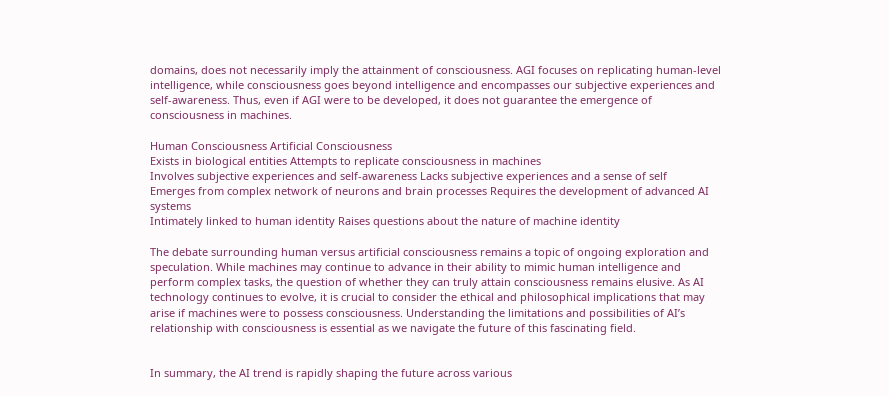domains, does not necessarily imply the attainment of consciousness. AGI focuses on replicating human-level intelligence, while consciousness goes beyond intelligence and encompasses our subjective experiences and self-awareness. Thus, even if AGI were to be developed, it does not guarantee the emergence of consciousness in machines.

Human Consciousness Artificial Consciousness
Exists in biological entities Attempts to replicate consciousness in machines
Involves subjective experiences and self-awareness Lacks subjective experiences and a sense of self
Emerges from complex network of neurons and brain processes Requires the development of advanced AI systems
Intimately linked to human identity Raises questions about the nature of machine identity

The debate surrounding human versus artificial consciousness remains a topic of ongoing exploration and speculation. While machines may continue to advance in their ability to mimic human intelligence and perform complex tasks, the question of whether they can truly attain consciousness remains elusive. As AI technology continues to evolve, it is crucial to consider the ethical and philosophical implications that may arise if machines were to possess consciousness. Understanding the limitations and possibilities of AI’s relationship with consciousness is essential as we navigate the future of this fascinating field.


In summary, the AI trend is rapidly shaping the future across various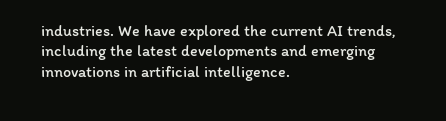industries. We have explored the current AI trends, including the latest developments and emerging innovations in artificial intelligence.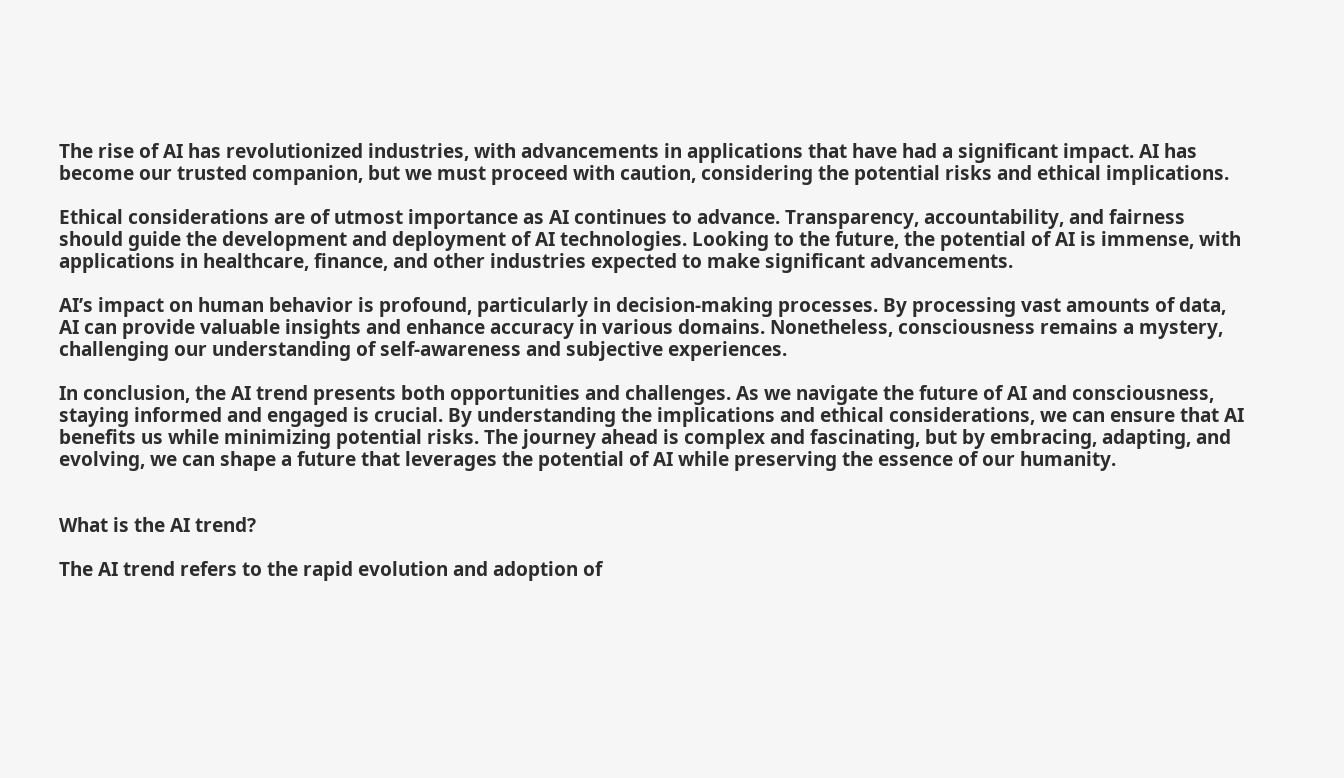The rise of AI has revolutionized industries, with advancements in applications that have had a significant impact. AI has become our trusted companion, but we must proceed with caution, considering the potential risks and ethical implications.

Ethical considerations are of utmost importance as AI continues to advance. Transparency, accountability, and fairness should guide the development and deployment of AI technologies. Looking to the future, the potential of AI is immense, with applications in healthcare, finance, and other industries expected to make significant advancements.

AI’s impact on human behavior is profound, particularly in decision-making processes. By processing vast amounts of data, AI can provide valuable insights and enhance accuracy in various domains. Nonetheless, consciousness remains a mystery, challenging our understanding of self-awareness and subjective experiences.

In conclusion, the AI trend presents both opportunities and challenges. As we navigate the future of AI and consciousness, staying informed and engaged is crucial. By understanding the implications and ethical considerations, we can ensure that AI benefits us while minimizing potential risks. The journey ahead is complex and fascinating, but by embracing, adapting, and evolving, we can shape a future that leverages the potential of AI while preserving the essence of our humanity.


What is the AI trend?

The AI trend refers to the rapid evolution and adoption of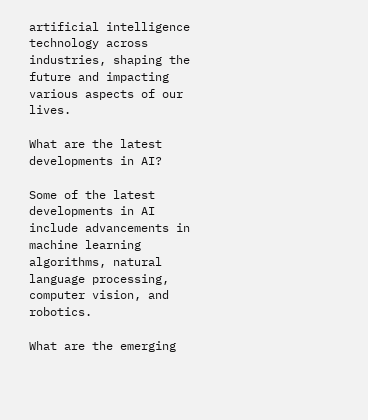artificial intelligence technology across industries, shaping the future and impacting various aspects of our lives.

What are the latest developments in AI?

Some of the latest developments in AI include advancements in machine learning algorithms, natural language processing, computer vision, and robotics.

What are the emerging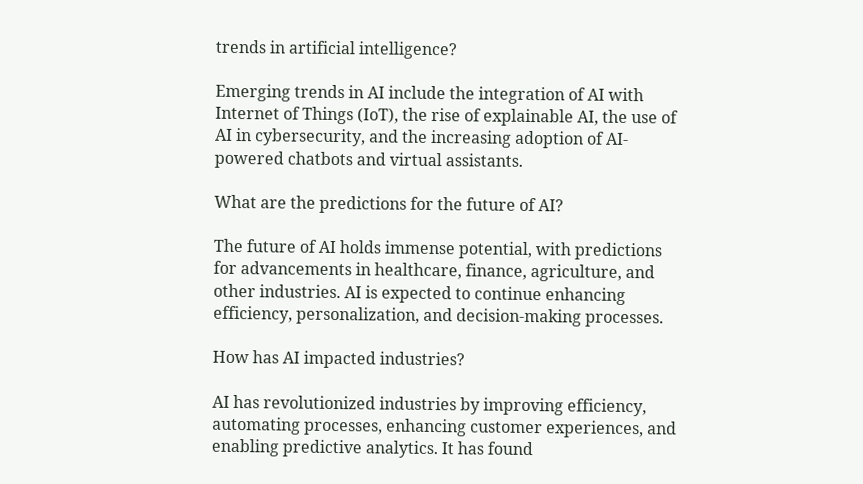trends in artificial intelligence?

Emerging trends in AI include the integration of AI with Internet of Things (IoT), the rise of explainable AI, the use of AI in cybersecurity, and the increasing adoption of AI-powered chatbots and virtual assistants.

What are the predictions for the future of AI?

The future of AI holds immense potential, with predictions for advancements in healthcare, finance, agriculture, and other industries. AI is expected to continue enhancing efficiency, personalization, and decision-making processes.

How has AI impacted industries?

AI has revolutionized industries by improving efficiency, automating processes, enhancing customer experiences, and enabling predictive analytics. It has found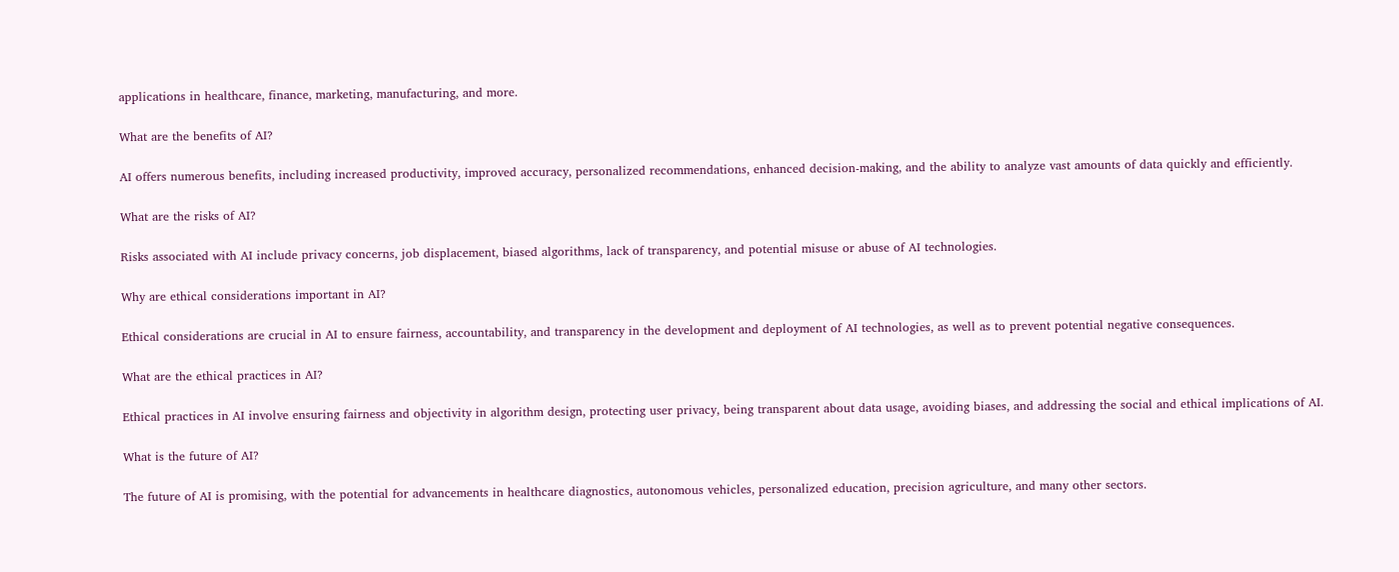applications in healthcare, finance, marketing, manufacturing, and more.

What are the benefits of AI?

AI offers numerous benefits, including increased productivity, improved accuracy, personalized recommendations, enhanced decision-making, and the ability to analyze vast amounts of data quickly and efficiently.

What are the risks of AI?

Risks associated with AI include privacy concerns, job displacement, biased algorithms, lack of transparency, and potential misuse or abuse of AI technologies.

Why are ethical considerations important in AI?

Ethical considerations are crucial in AI to ensure fairness, accountability, and transparency in the development and deployment of AI technologies, as well as to prevent potential negative consequences.

What are the ethical practices in AI?

Ethical practices in AI involve ensuring fairness and objectivity in algorithm design, protecting user privacy, being transparent about data usage, avoiding biases, and addressing the social and ethical implications of AI.

What is the future of AI?

The future of AI is promising, with the potential for advancements in healthcare diagnostics, autonomous vehicles, personalized education, precision agriculture, and many other sectors.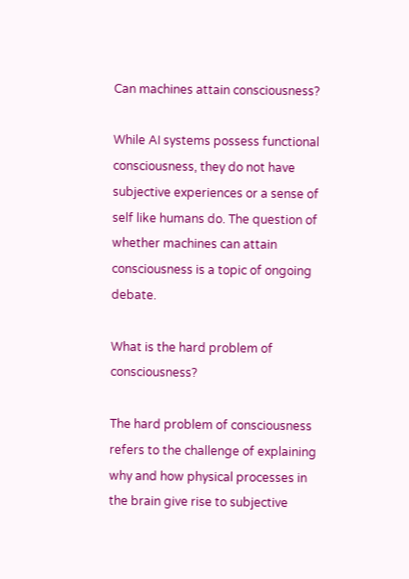Can machines attain consciousness?

While AI systems possess functional consciousness, they do not have subjective experiences or a sense of self like humans do. The question of whether machines can attain consciousness is a topic of ongoing debate.

What is the hard problem of consciousness?

The hard problem of consciousness refers to the challenge of explaining why and how physical processes in the brain give rise to subjective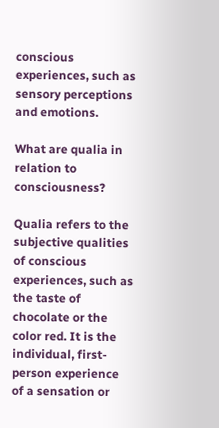conscious experiences, such as sensory perceptions and emotions.

What are qualia in relation to consciousness?

Qualia refers to the subjective qualities of conscious experiences, such as the taste of chocolate or the color red. It is the individual, first-person experience of a sensation or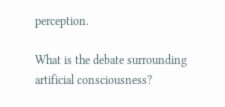perception.

What is the debate surrounding artificial consciousness?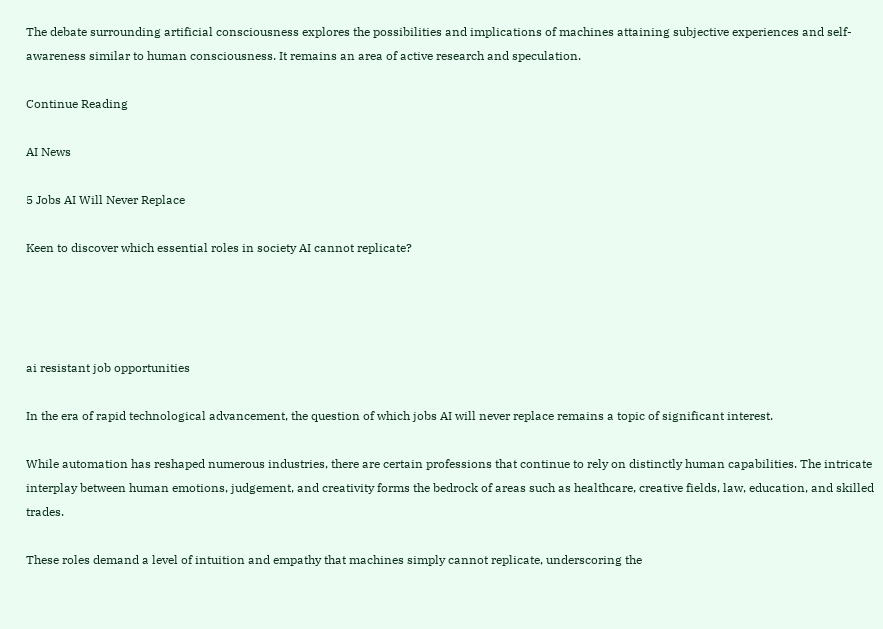The debate surrounding artificial consciousness explores the possibilities and implications of machines attaining subjective experiences and self-awareness similar to human consciousness. It remains an area of active research and speculation.

Continue Reading

AI News

5 Jobs AI Will Never Replace

Keen to discover which essential roles in society AI cannot replicate?




ai resistant job opportunities

In the era of rapid technological advancement, the question of which jobs AI will never replace remains a topic of significant interest.

While automation has reshaped numerous industries, there are certain professions that continue to rely on distinctly human capabilities. The intricate interplay between human emotions, judgement, and creativity forms the bedrock of areas such as healthcare, creative fields, law, education, and skilled trades.

These roles demand a level of intuition and empathy that machines simply cannot replicate, underscoring the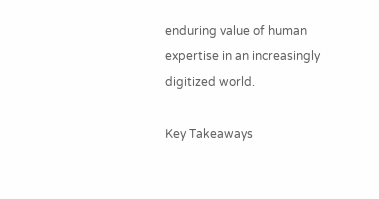enduring value of human expertise in an increasingly digitized world.

Key Takeaways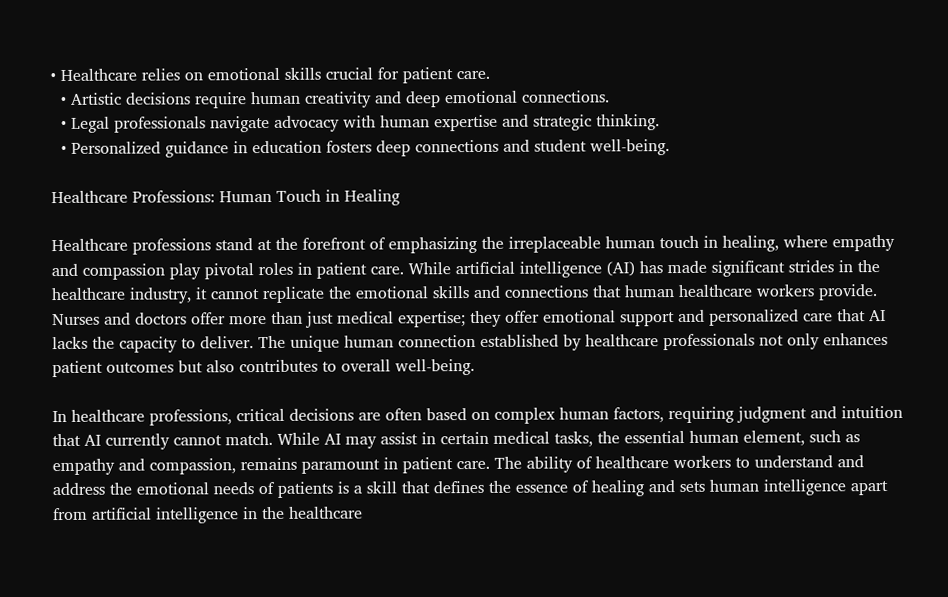• Healthcare relies on emotional skills crucial for patient care.
  • Artistic decisions require human creativity and deep emotional connections.
  • Legal professionals navigate advocacy with human expertise and strategic thinking.
  • Personalized guidance in education fosters deep connections and student well-being.

Healthcare Professions: Human Touch in Healing

Healthcare professions stand at the forefront of emphasizing the irreplaceable human touch in healing, where empathy and compassion play pivotal roles in patient care. While artificial intelligence (AI) has made significant strides in the healthcare industry, it cannot replicate the emotional skills and connections that human healthcare workers provide. Nurses and doctors offer more than just medical expertise; they offer emotional support and personalized care that AI lacks the capacity to deliver. The unique human connection established by healthcare professionals not only enhances patient outcomes but also contributes to overall well-being.

In healthcare professions, critical decisions are often based on complex human factors, requiring judgment and intuition that AI currently cannot match. While AI may assist in certain medical tasks, the essential human element, such as empathy and compassion, remains paramount in patient care. The ability of healthcare workers to understand and address the emotional needs of patients is a skill that defines the essence of healing and sets human intelligence apart from artificial intelligence in the healthcare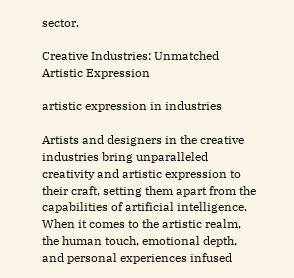sector.

Creative Industries: Unmatched Artistic Expression

artistic expression in industries

Artists and designers in the creative industries bring unparalleled creativity and artistic expression to their craft, setting them apart from the capabilities of artificial intelligence. When it comes to the artistic realm, the human touch, emotional depth, and personal experiences infused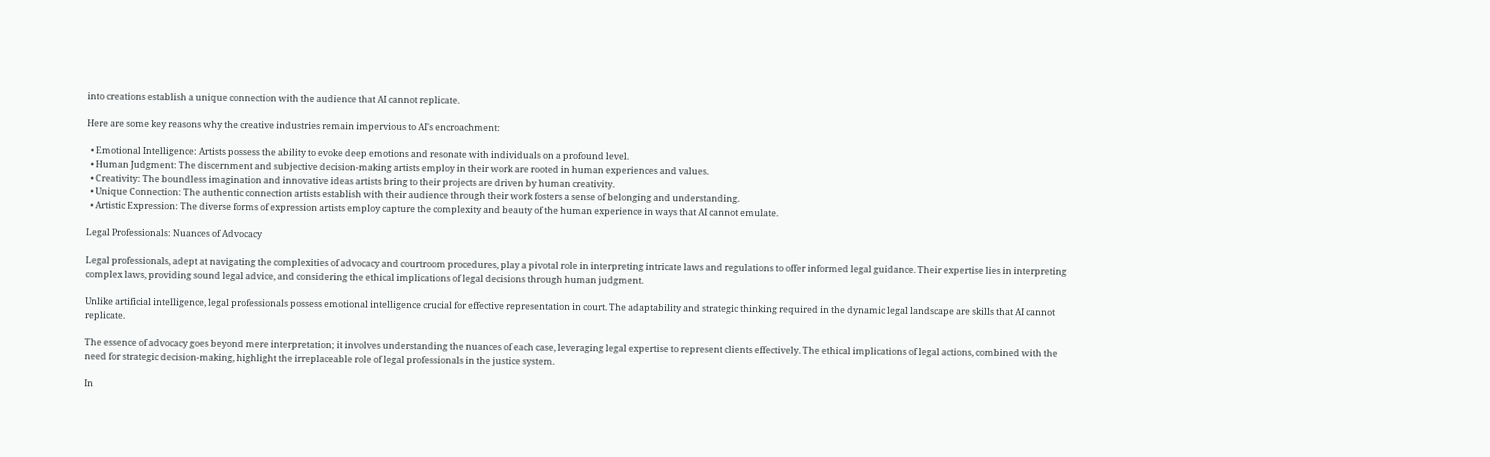into creations establish a unique connection with the audience that AI cannot replicate.

Here are some key reasons why the creative industries remain impervious to AI's encroachment:

  • Emotional Intelligence: Artists possess the ability to evoke deep emotions and resonate with individuals on a profound level.
  • Human Judgment: The discernment and subjective decision-making artists employ in their work are rooted in human experiences and values.
  • Creativity: The boundless imagination and innovative ideas artists bring to their projects are driven by human creativity.
  • Unique Connection: The authentic connection artists establish with their audience through their work fosters a sense of belonging and understanding.
  • Artistic Expression: The diverse forms of expression artists employ capture the complexity and beauty of the human experience in ways that AI cannot emulate.

Legal Professionals: Nuances of Advocacy

Legal professionals, adept at navigating the complexities of advocacy and courtroom procedures, play a pivotal role in interpreting intricate laws and regulations to offer informed legal guidance. Their expertise lies in interpreting complex laws, providing sound legal advice, and considering the ethical implications of legal decisions through human judgment.

Unlike artificial intelligence, legal professionals possess emotional intelligence crucial for effective representation in court. The adaptability and strategic thinking required in the dynamic legal landscape are skills that AI cannot replicate.

The essence of advocacy goes beyond mere interpretation; it involves understanding the nuances of each case, leveraging legal expertise to represent clients effectively. The ethical implications of legal actions, combined with the need for strategic decision-making, highlight the irreplaceable role of legal professionals in the justice system.

In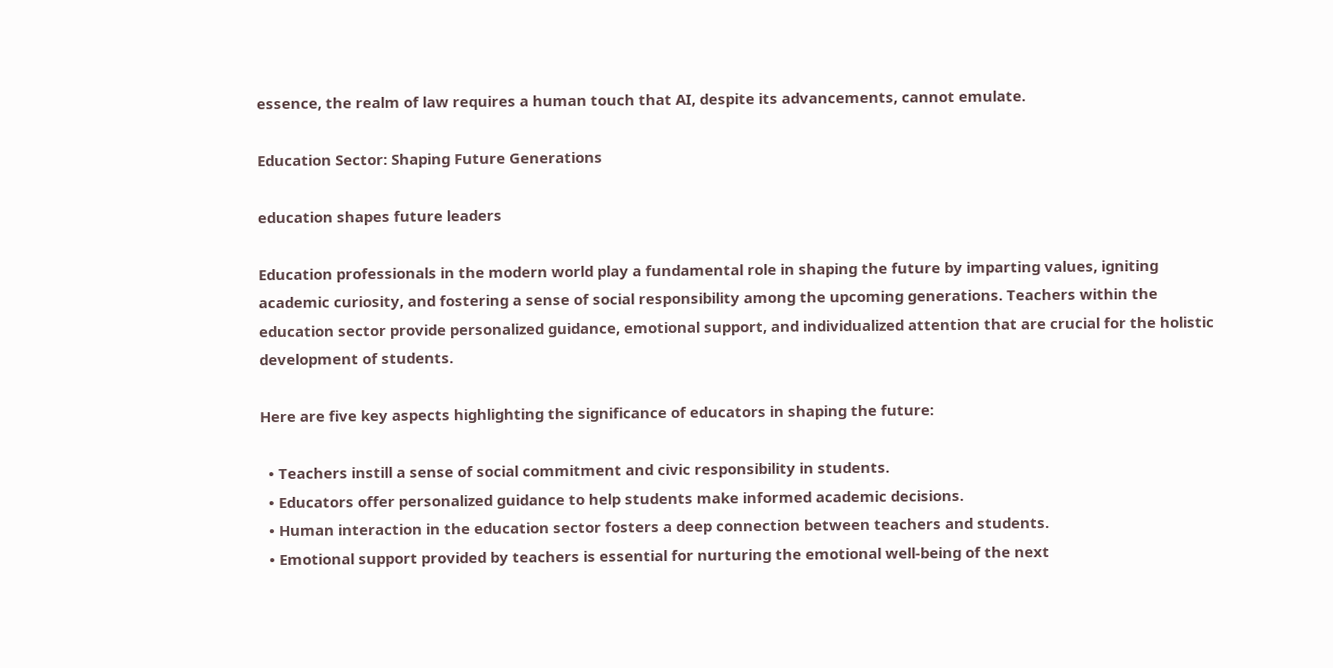essence, the realm of law requires a human touch that AI, despite its advancements, cannot emulate.

Education Sector: Shaping Future Generations

education shapes future leaders

Education professionals in the modern world play a fundamental role in shaping the future by imparting values, igniting academic curiosity, and fostering a sense of social responsibility among the upcoming generations. Teachers within the education sector provide personalized guidance, emotional support, and individualized attention that are crucial for the holistic development of students.

Here are five key aspects highlighting the significance of educators in shaping the future:

  • Teachers instill a sense of social commitment and civic responsibility in students.
  • Educators offer personalized guidance to help students make informed academic decisions.
  • Human interaction in the education sector fosters a deep connection between teachers and students.
  • Emotional support provided by teachers is essential for nurturing the emotional well-being of the next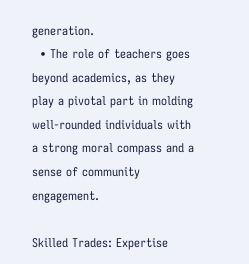generation.
  • The role of teachers goes beyond academics, as they play a pivotal part in molding well-rounded individuals with a strong moral compass and a sense of community engagement.

Skilled Trades: Expertise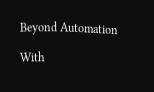Beyond Automation

With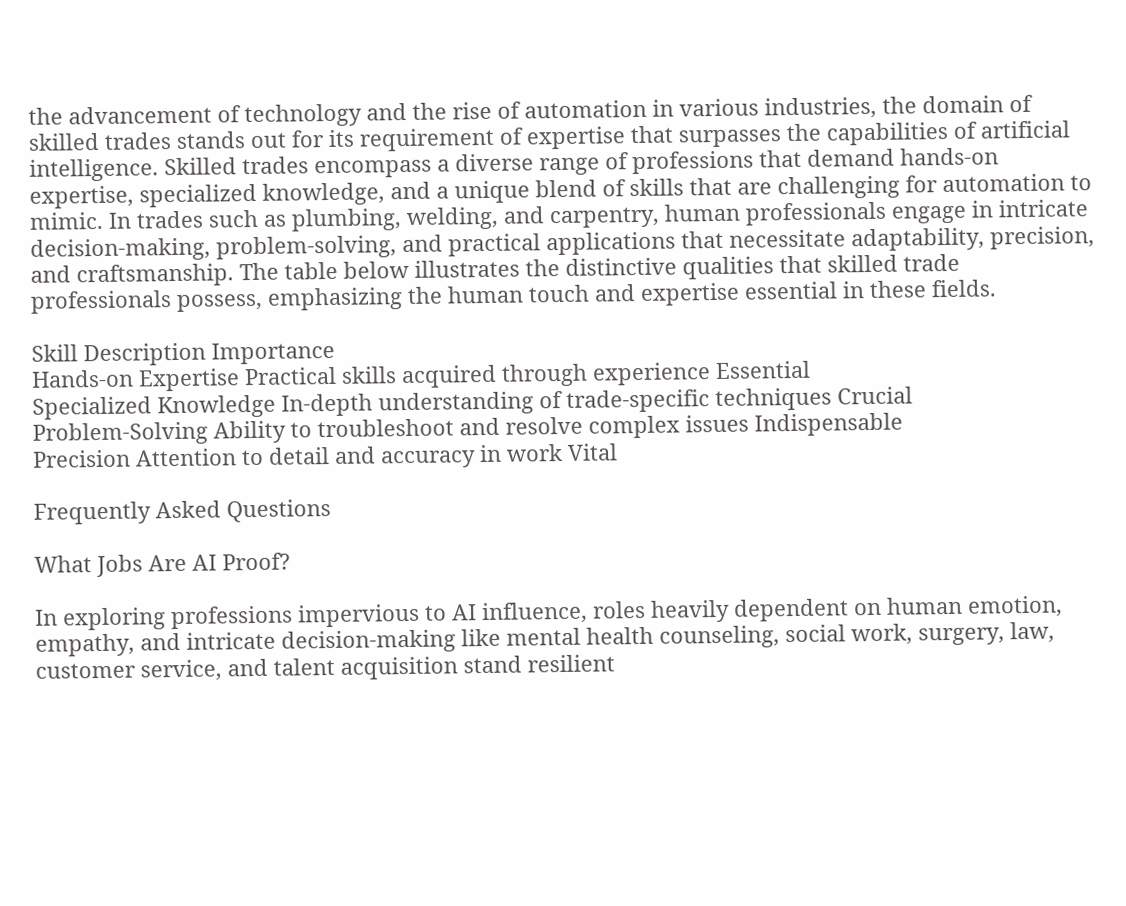the advancement of technology and the rise of automation in various industries, the domain of skilled trades stands out for its requirement of expertise that surpasses the capabilities of artificial intelligence. Skilled trades encompass a diverse range of professions that demand hands-on expertise, specialized knowledge, and a unique blend of skills that are challenging for automation to mimic. In trades such as plumbing, welding, and carpentry, human professionals engage in intricate decision-making, problem-solving, and practical applications that necessitate adaptability, precision, and craftsmanship. The table below illustrates the distinctive qualities that skilled trade professionals possess, emphasizing the human touch and expertise essential in these fields.

Skill Description Importance
Hands-on Expertise Practical skills acquired through experience Essential
Specialized Knowledge In-depth understanding of trade-specific techniques Crucial
Problem-Solving Ability to troubleshoot and resolve complex issues Indispensable
Precision Attention to detail and accuracy in work Vital

Frequently Asked Questions

What Jobs Are AI Proof?

In exploring professions impervious to AI influence, roles heavily dependent on human emotion, empathy, and intricate decision-making like mental health counseling, social work, surgery, law, customer service, and talent acquisition stand resilient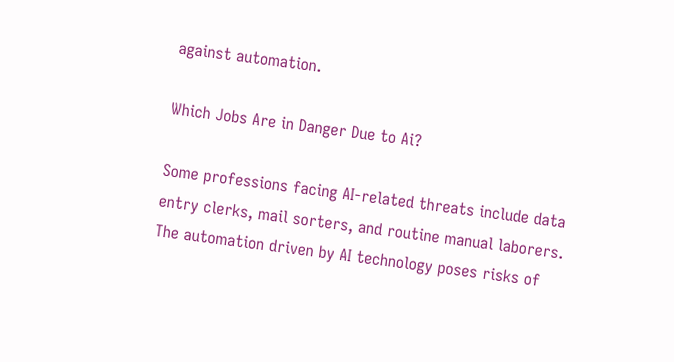against automation.

Which Jobs Are in Danger Due to Ai?

Some professions facing AI-related threats include data entry clerks, mail sorters, and routine manual laborers. The automation driven by AI technology poses risks of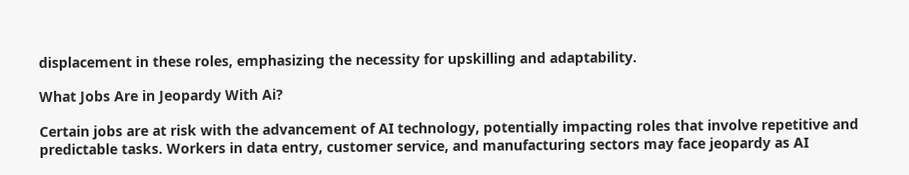displacement in these roles, emphasizing the necessity for upskilling and adaptability.

What Jobs Are in Jeopardy With Ai?

Certain jobs are at risk with the advancement of AI technology, potentially impacting roles that involve repetitive and predictable tasks. Workers in data entry, customer service, and manufacturing sectors may face jeopardy as AI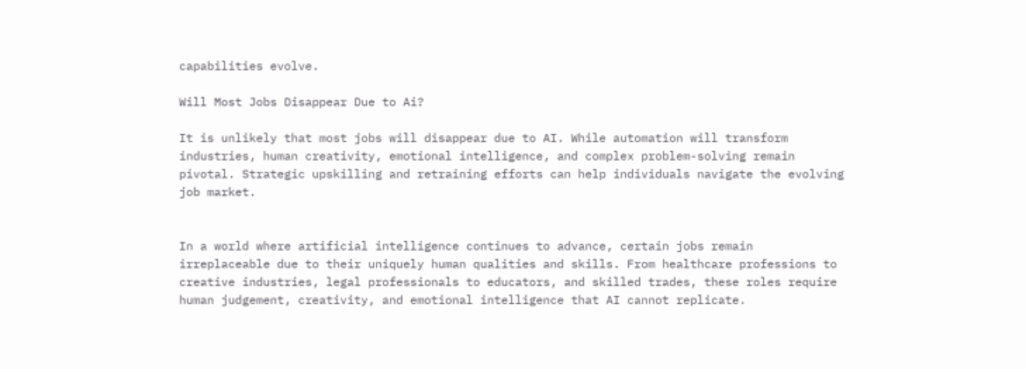capabilities evolve.

Will Most Jobs Disappear Due to Ai?

It is unlikely that most jobs will disappear due to AI. While automation will transform industries, human creativity, emotional intelligence, and complex problem-solving remain pivotal. Strategic upskilling and retraining efforts can help individuals navigate the evolving job market.


In a world where artificial intelligence continues to advance, certain jobs remain irreplaceable due to their uniquely human qualities and skills. From healthcare professions to creative industries, legal professionals to educators, and skilled trades, these roles require human judgement, creativity, and emotional intelligence that AI cannot replicate.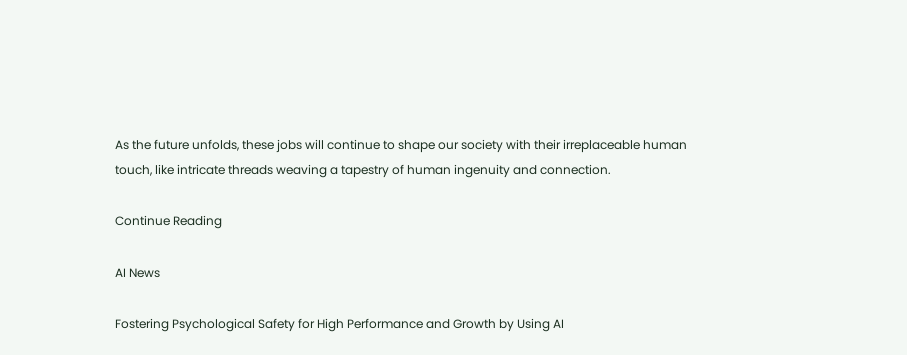As the future unfolds, these jobs will continue to shape our society with their irreplaceable human touch, like intricate threads weaving a tapestry of human ingenuity and connection.

Continue Reading

AI News

Fostering Psychological Safety for High Performance and Growth by Using AI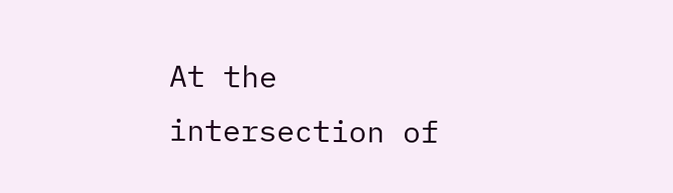At the intersection of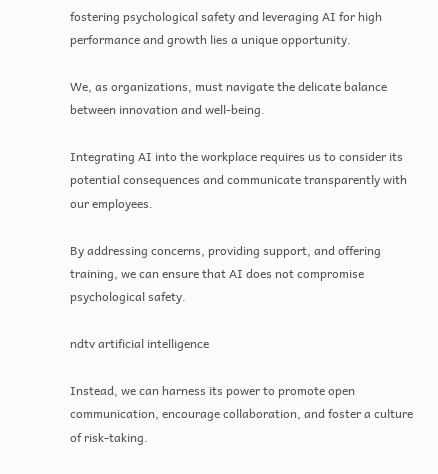fostering psychological safety and leveraging AI for high performance and growth lies a unique opportunity.

We, as organizations, must navigate the delicate balance between innovation and well-being.

Integrating AI into the workplace requires us to consider its potential consequences and communicate transparently with our employees.

By addressing concerns, providing support, and offering training, we can ensure that AI does not compromise psychological safety.

ndtv artificial intelligence

Instead, we can harness its power to promote open communication, encourage collaboration, and foster a culture of risk-taking.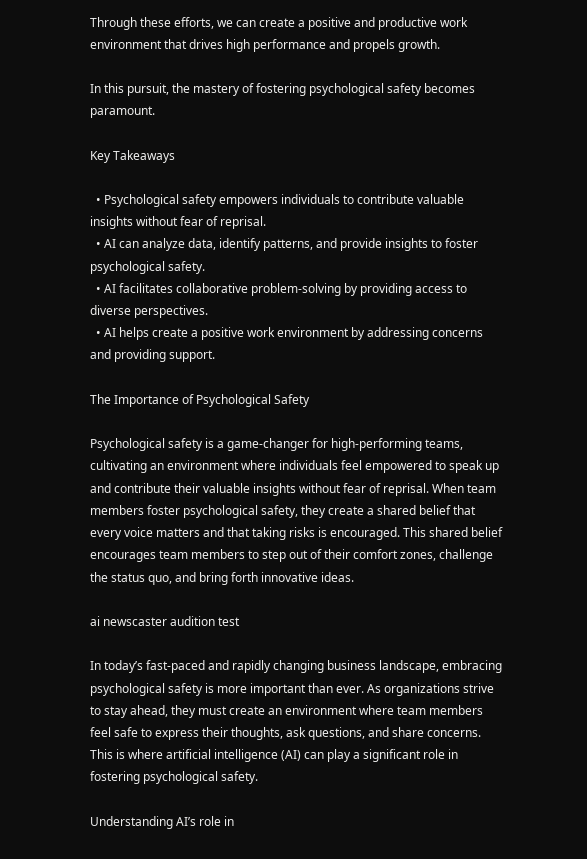Through these efforts, we can create a positive and productive work environment that drives high performance and propels growth.

In this pursuit, the mastery of fostering psychological safety becomes paramount.

Key Takeaways

  • Psychological safety empowers individuals to contribute valuable insights without fear of reprisal.
  • AI can analyze data, identify patterns, and provide insights to foster psychological safety.
  • AI facilitates collaborative problem-solving by providing access to diverse perspectives.
  • AI helps create a positive work environment by addressing concerns and providing support.

The Importance of Psychological Safety

Psychological safety is a game-changer for high-performing teams, cultivating an environment where individuals feel empowered to speak up and contribute their valuable insights without fear of reprisal. When team members foster psychological safety, they create a shared belief that every voice matters and that taking risks is encouraged. This shared belief encourages team members to step out of their comfort zones, challenge the status quo, and bring forth innovative ideas.

ai newscaster audition test

In today’s fast-paced and rapidly changing business landscape, embracing psychological safety is more important than ever. As organizations strive to stay ahead, they must create an environment where team members feel safe to express their thoughts, ask questions, and share concerns. This is where artificial intelligence (AI) can play a significant role in fostering psychological safety.

Understanding AI’s role in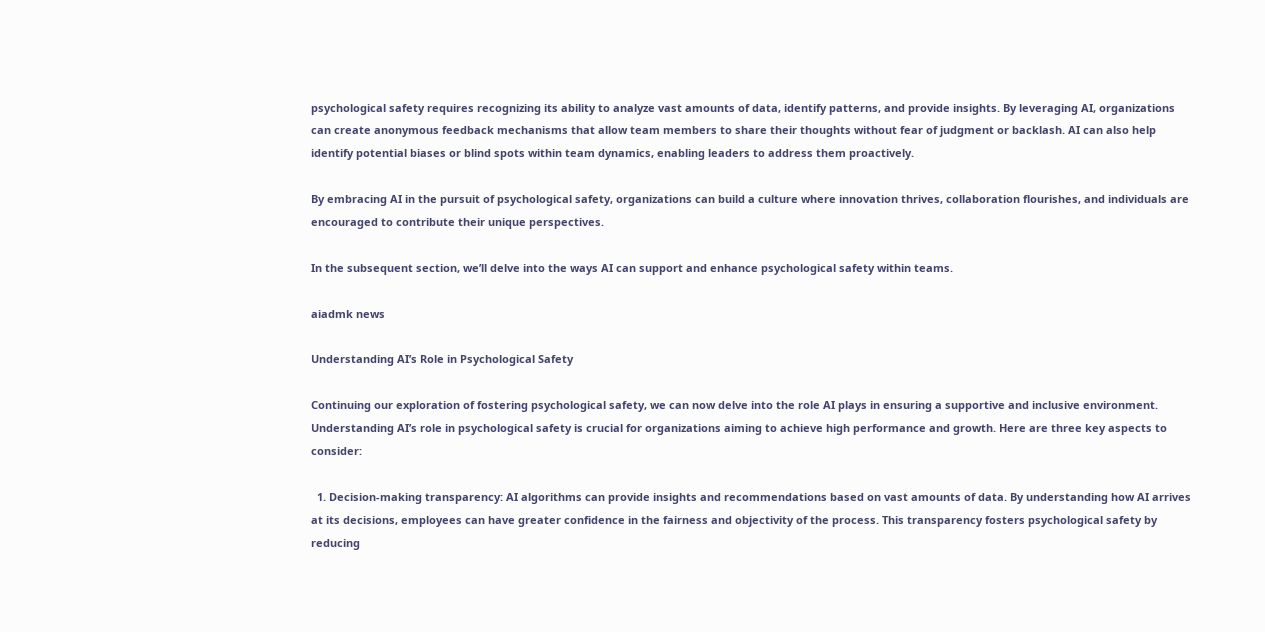psychological safety requires recognizing its ability to analyze vast amounts of data, identify patterns, and provide insights. By leveraging AI, organizations can create anonymous feedback mechanisms that allow team members to share their thoughts without fear of judgment or backlash. AI can also help identify potential biases or blind spots within team dynamics, enabling leaders to address them proactively.

By embracing AI in the pursuit of psychological safety, organizations can build a culture where innovation thrives, collaboration flourishes, and individuals are encouraged to contribute their unique perspectives.

In the subsequent section, we’ll delve into the ways AI can support and enhance psychological safety within teams.

aiadmk news

Understanding AI’s Role in Psychological Safety

Continuing our exploration of fostering psychological safety, we can now delve into the role AI plays in ensuring a supportive and inclusive environment. Understanding AI’s role in psychological safety is crucial for organizations aiming to achieve high performance and growth. Here are three key aspects to consider:

  1. Decision-making transparency: AI algorithms can provide insights and recommendations based on vast amounts of data. By understanding how AI arrives at its decisions, employees can have greater confidence in the fairness and objectivity of the process. This transparency fosters psychological safety by reducing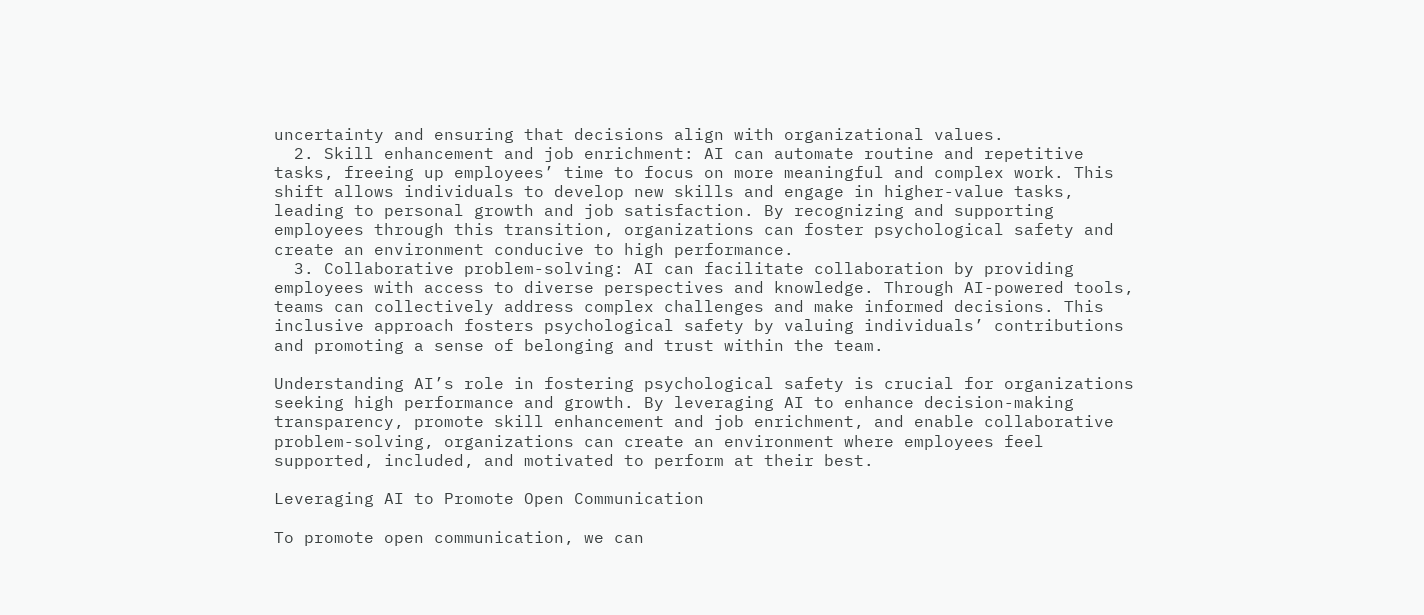uncertainty and ensuring that decisions align with organizational values.
  2. Skill enhancement and job enrichment: AI can automate routine and repetitive tasks, freeing up employees’ time to focus on more meaningful and complex work. This shift allows individuals to develop new skills and engage in higher-value tasks, leading to personal growth and job satisfaction. By recognizing and supporting employees through this transition, organizations can foster psychological safety and create an environment conducive to high performance.
  3. Collaborative problem-solving: AI can facilitate collaboration by providing employees with access to diverse perspectives and knowledge. Through AI-powered tools, teams can collectively address complex challenges and make informed decisions. This inclusive approach fosters psychological safety by valuing individuals’ contributions and promoting a sense of belonging and trust within the team.

Understanding AI’s role in fostering psychological safety is crucial for organizations seeking high performance and growth. By leveraging AI to enhance decision-making transparency, promote skill enhancement and job enrichment, and enable collaborative problem-solving, organizations can create an environment where employees feel supported, included, and motivated to perform at their best.

Leveraging AI to Promote Open Communication

To promote open communication, we can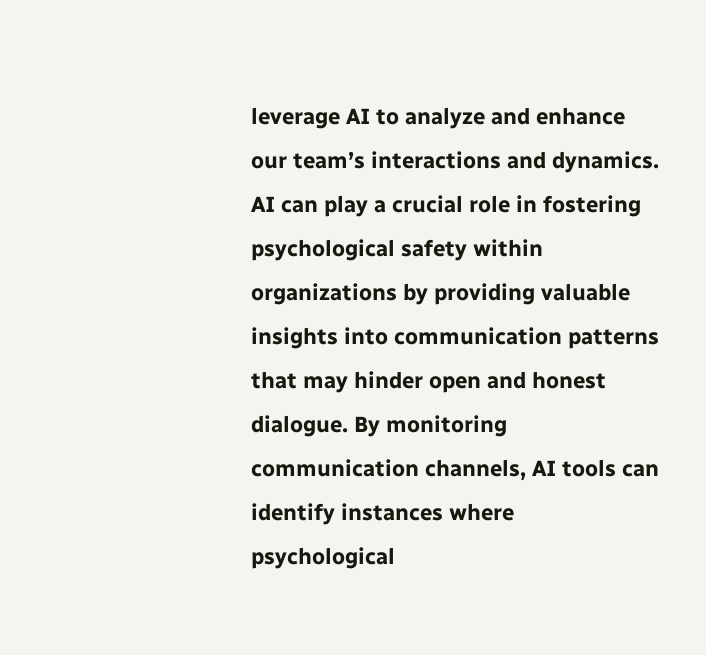leverage AI to analyze and enhance our team’s interactions and dynamics. AI can play a crucial role in fostering psychological safety within organizations by providing valuable insights into communication patterns that may hinder open and honest dialogue. By monitoring communication channels, AI tools can identify instances where psychological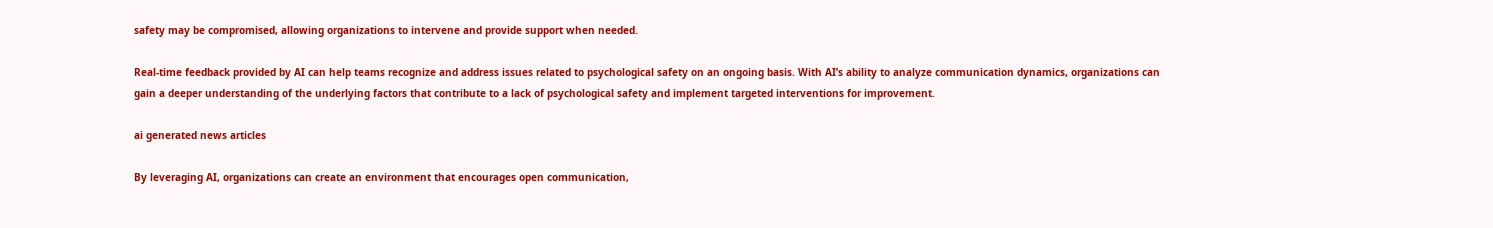safety may be compromised, allowing organizations to intervene and provide support when needed.

Real-time feedback provided by AI can help teams recognize and address issues related to psychological safety on an ongoing basis. With AI’s ability to analyze communication dynamics, organizations can gain a deeper understanding of the underlying factors that contribute to a lack of psychological safety and implement targeted interventions for improvement.

ai generated news articles

By leveraging AI, organizations can create an environment that encourages open communication,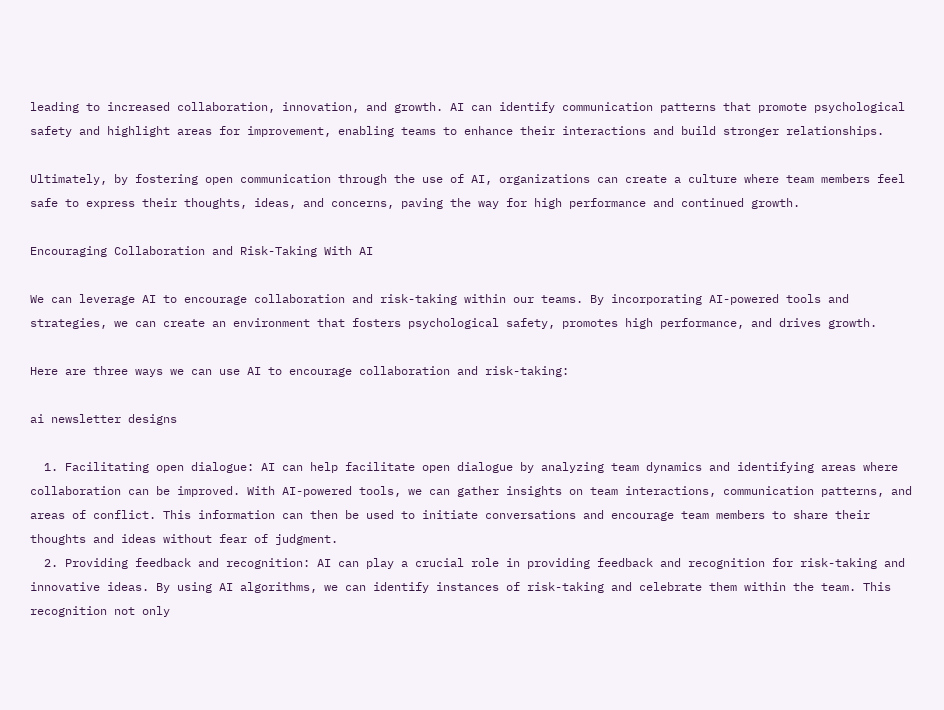leading to increased collaboration, innovation, and growth. AI can identify communication patterns that promote psychological safety and highlight areas for improvement, enabling teams to enhance their interactions and build stronger relationships.

Ultimately, by fostering open communication through the use of AI, organizations can create a culture where team members feel safe to express their thoughts, ideas, and concerns, paving the way for high performance and continued growth.

Encouraging Collaboration and Risk-Taking With AI

We can leverage AI to encourage collaboration and risk-taking within our teams. By incorporating AI-powered tools and strategies, we can create an environment that fosters psychological safety, promotes high performance, and drives growth.

Here are three ways we can use AI to encourage collaboration and risk-taking:

ai newsletter designs

  1. Facilitating open dialogue: AI can help facilitate open dialogue by analyzing team dynamics and identifying areas where collaboration can be improved. With AI-powered tools, we can gather insights on team interactions, communication patterns, and areas of conflict. This information can then be used to initiate conversations and encourage team members to share their thoughts and ideas without fear of judgment.
  2. Providing feedback and recognition: AI can play a crucial role in providing feedback and recognition for risk-taking and innovative ideas. By using AI algorithms, we can identify instances of risk-taking and celebrate them within the team. This recognition not only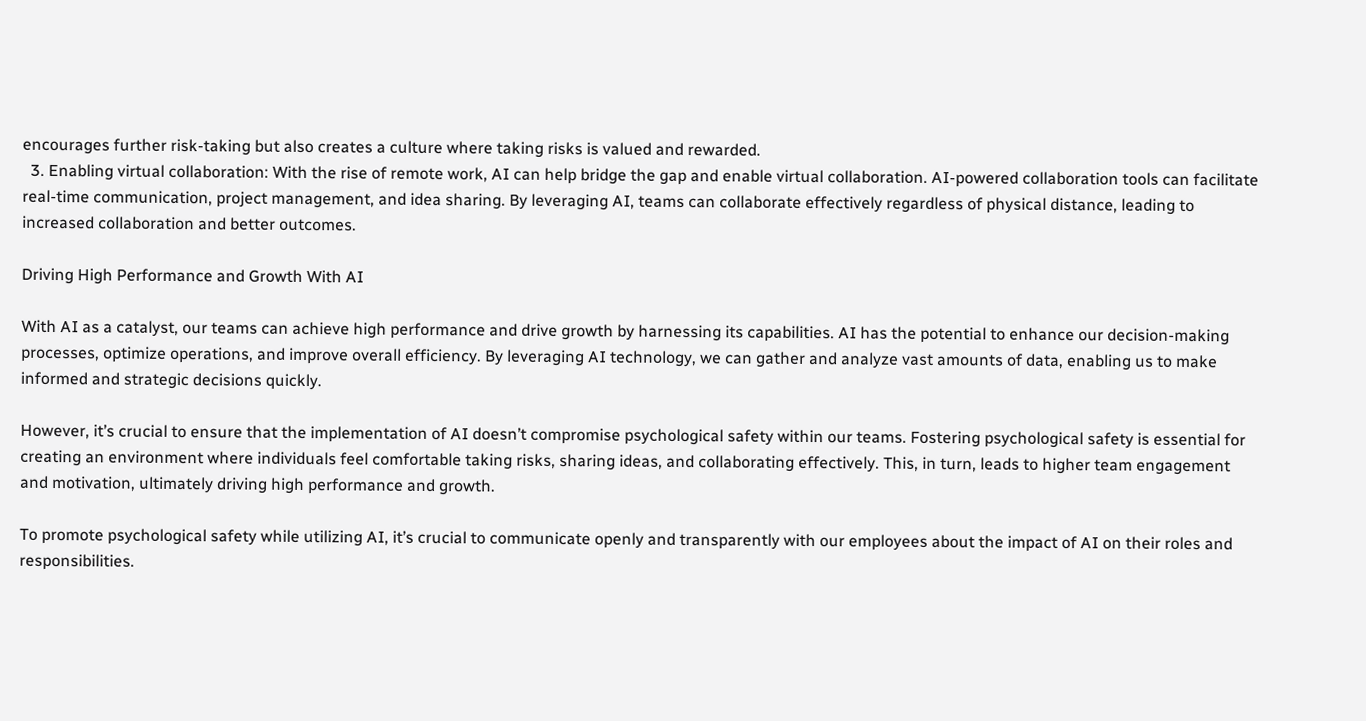encourages further risk-taking but also creates a culture where taking risks is valued and rewarded.
  3. Enabling virtual collaboration: With the rise of remote work, AI can help bridge the gap and enable virtual collaboration. AI-powered collaboration tools can facilitate real-time communication, project management, and idea sharing. By leveraging AI, teams can collaborate effectively regardless of physical distance, leading to increased collaboration and better outcomes.

Driving High Performance and Growth With AI

With AI as a catalyst, our teams can achieve high performance and drive growth by harnessing its capabilities. AI has the potential to enhance our decision-making processes, optimize operations, and improve overall efficiency. By leveraging AI technology, we can gather and analyze vast amounts of data, enabling us to make informed and strategic decisions quickly.

However, it’s crucial to ensure that the implementation of AI doesn’t compromise psychological safety within our teams. Fostering psychological safety is essential for creating an environment where individuals feel comfortable taking risks, sharing ideas, and collaborating effectively. This, in turn, leads to higher team engagement and motivation, ultimately driving high performance and growth.

To promote psychological safety while utilizing AI, it’s crucial to communicate openly and transparently with our employees about the impact of AI on their roles and responsibilities.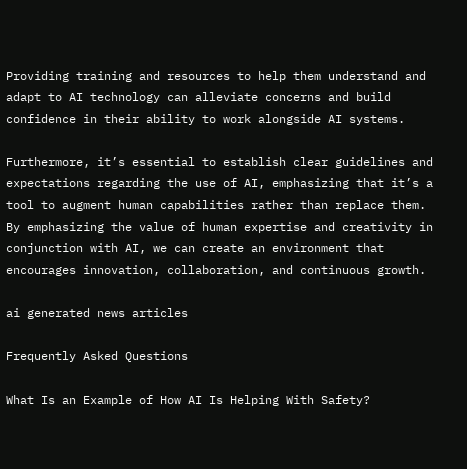Providing training and resources to help them understand and adapt to AI technology can alleviate concerns and build confidence in their ability to work alongside AI systems.

Furthermore, it’s essential to establish clear guidelines and expectations regarding the use of AI, emphasizing that it’s a tool to augment human capabilities rather than replace them. By emphasizing the value of human expertise and creativity in conjunction with AI, we can create an environment that encourages innovation, collaboration, and continuous growth.

ai generated news articles

Frequently Asked Questions

What Is an Example of How AI Is Helping With Safety?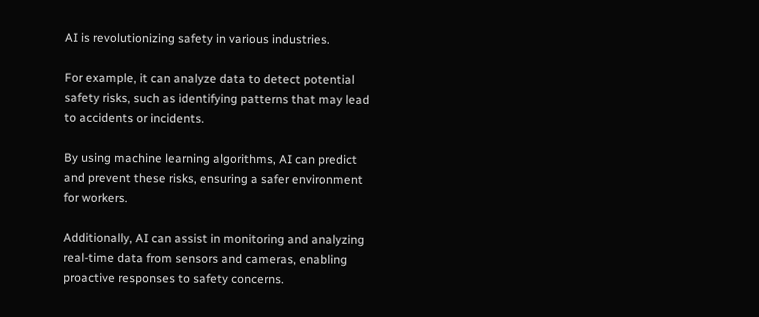AI is revolutionizing safety in various industries.

For example, it can analyze data to detect potential safety risks, such as identifying patterns that may lead to accidents or incidents.

By using machine learning algorithms, AI can predict and prevent these risks, ensuring a safer environment for workers.

Additionally, AI can assist in monitoring and analyzing real-time data from sensors and cameras, enabling proactive responses to safety concerns.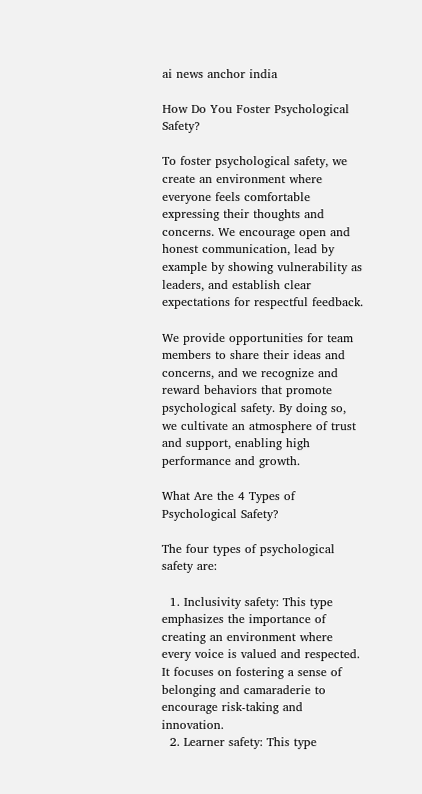ai news anchor india

How Do You Foster Psychological Safety?

To foster psychological safety, we create an environment where everyone feels comfortable expressing their thoughts and concerns. We encourage open and honest communication, lead by example by showing vulnerability as leaders, and establish clear expectations for respectful feedback.

We provide opportunities for team members to share their ideas and concerns, and we recognize and reward behaviors that promote psychological safety. By doing so, we cultivate an atmosphere of trust and support, enabling high performance and growth.

What Are the 4 Types of Psychological Safety?

The four types of psychological safety are:

  1. Inclusivity safety: This type emphasizes the importance of creating an environment where every voice is valued and respected. It focuses on fostering a sense of belonging and camaraderie to encourage risk-taking and innovation.
  2. Learner safety: This type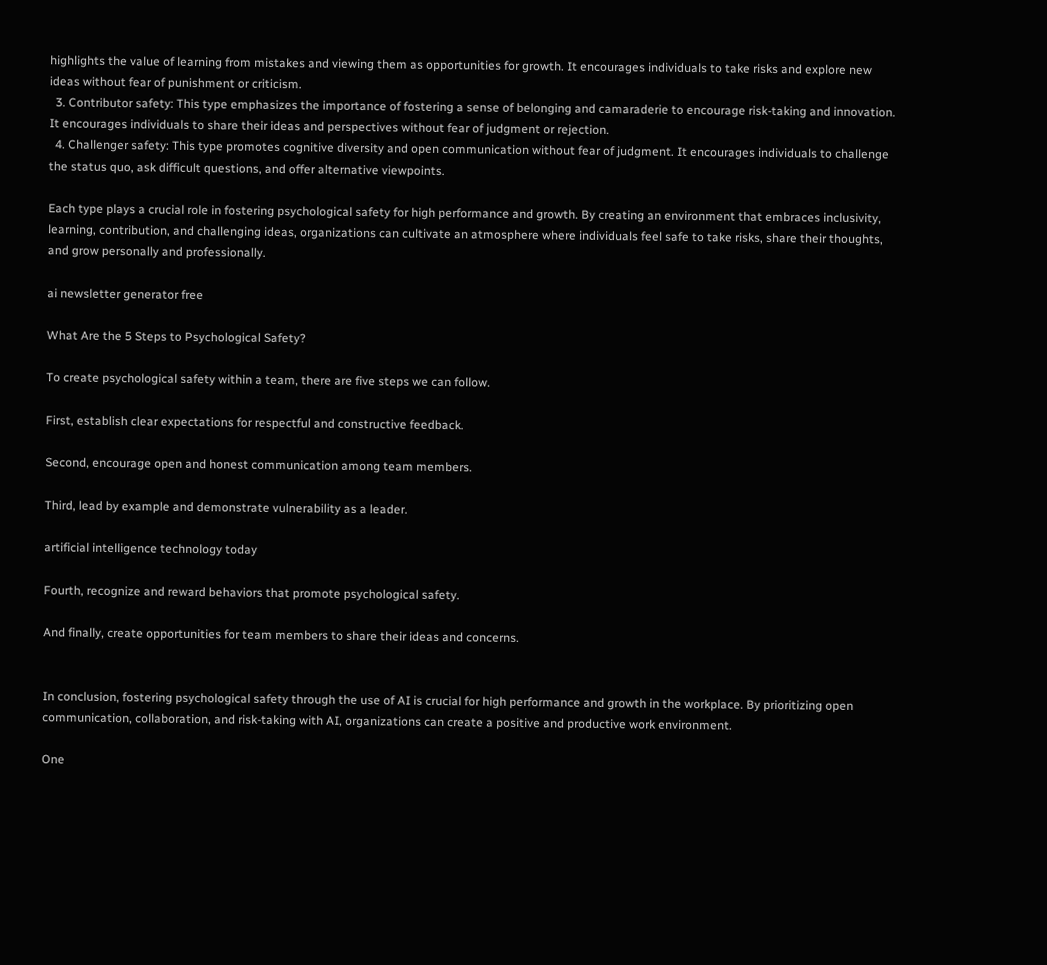highlights the value of learning from mistakes and viewing them as opportunities for growth. It encourages individuals to take risks and explore new ideas without fear of punishment or criticism.
  3. Contributor safety: This type emphasizes the importance of fostering a sense of belonging and camaraderie to encourage risk-taking and innovation. It encourages individuals to share their ideas and perspectives without fear of judgment or rejection.
  4. Challenger safety: This type promotes cognitive diversity and open communication without fear of judgment. It encourages individuals to challenge the status quo, ask difficult questions, and offer alternative viewpoints.

Each type plays a crucial role in fostering psychological safety for high performance and growth. By creating an environment that embraces inclusivity, learning, contribution, and challenging ideas, organizations can cultivate an atmosphere where individuals feel safe to take risks, share their thoughts, and grow personally and professionally.

ai newsletter generator free

What Are the 5 Steps to Psychological Safety?

To create psychological safety within a team, there are five steps we can follow.

First, establish clear expectations for respectful and constructive feedback.

Second, encourage open and honest communication among team members.

Third, lead by example and demonstrate vulnerability as a leader.

artificial intelligence technology today

Fourth, recognize and reward behaviors that promote psychological safety.

And finally, create opportunities for team members to share their ideas and concerns.


In conclusion, fostering psychological safety through the use of AI is crucial for high performance and growth in the workplace. By prioritizing open communication, collaboration, and risk-taking with AI, organizations can create a positive and productive work environment.

One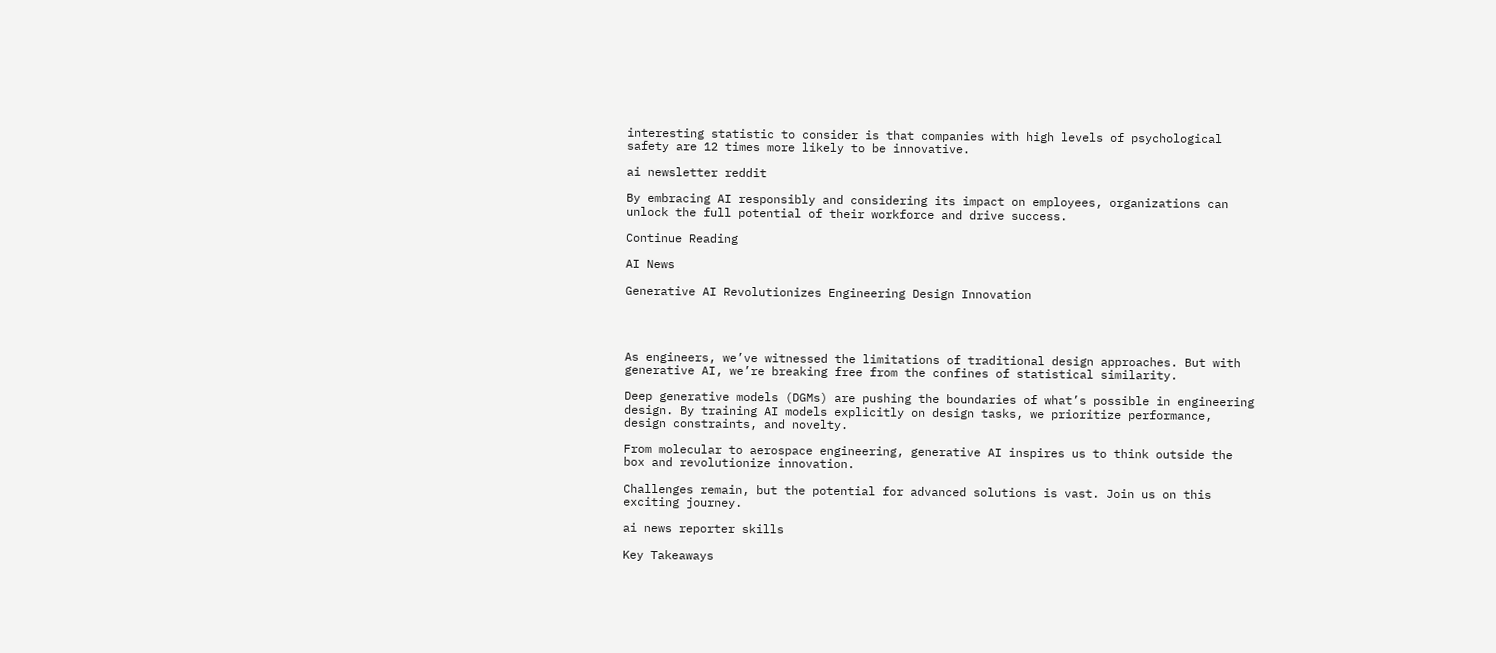interesting statistic to consider is that companies with high levels of psychological safety are 12 times more likely to be innovative.

ai newsletter reddit

By embracing AI responsibly and considering its impact on employees, organizations can unlock the full potential of their workforce and drive success.

Continue Reading

AI News

Generative AI Revolutionizes Engineering Design Innovation




As engineers, we’ve witnessed the limitations of traditional design approaches. But with generative AI, we’re breaking free from the confines of statistical similarity.

Deep generative models (DGMs) are pushing the boundaries of what’s possible in engineering design. By training AI models explicitly on design tasks, we prioritize performance, design constraints, and novelty.

From molecular to aerospace engineering, generative AI inspires us to think outside the box and revolutionize innovation.

Challenges remain, but the potential for advanced solutions is vast. Join us on this exciting journey.

ai news reporter skills

Key Takeaways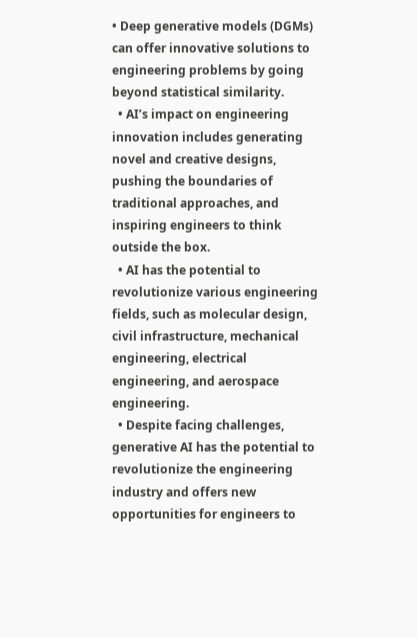• Deep generative models (DGMs) can offer innovative solutions to engineering problems by going beyond statistical similarity.
  • AI’s impact on engineering innovation includes generating novel and creative designs, pushing the boundaries of traditional approaches, and inspiring engineers to think outside the box.
  • AI has the potential to revolutionize various engineering fields, such as molecular design, civil infrastructure, mechanical engineering, electrical engineering, and aerospace engineering.
  • Despite facing challenges, generative AI has the potential to revolutionize the engineering industry and offers new opportunities for engineers to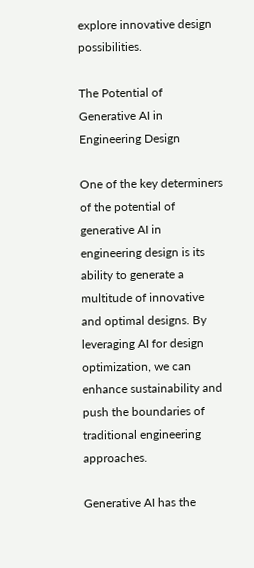explore innovative design possibilities.

The Potential of Generative AI in Engineering Design

One of the key determiners of the potential of generative AI in engineering design is its ability to generate a multitude of innovative and optimal designs. By leveraging AI for design optimization, we can enhance sustainability and push the boundaries of traditional engineering approaches.

Generative AI has the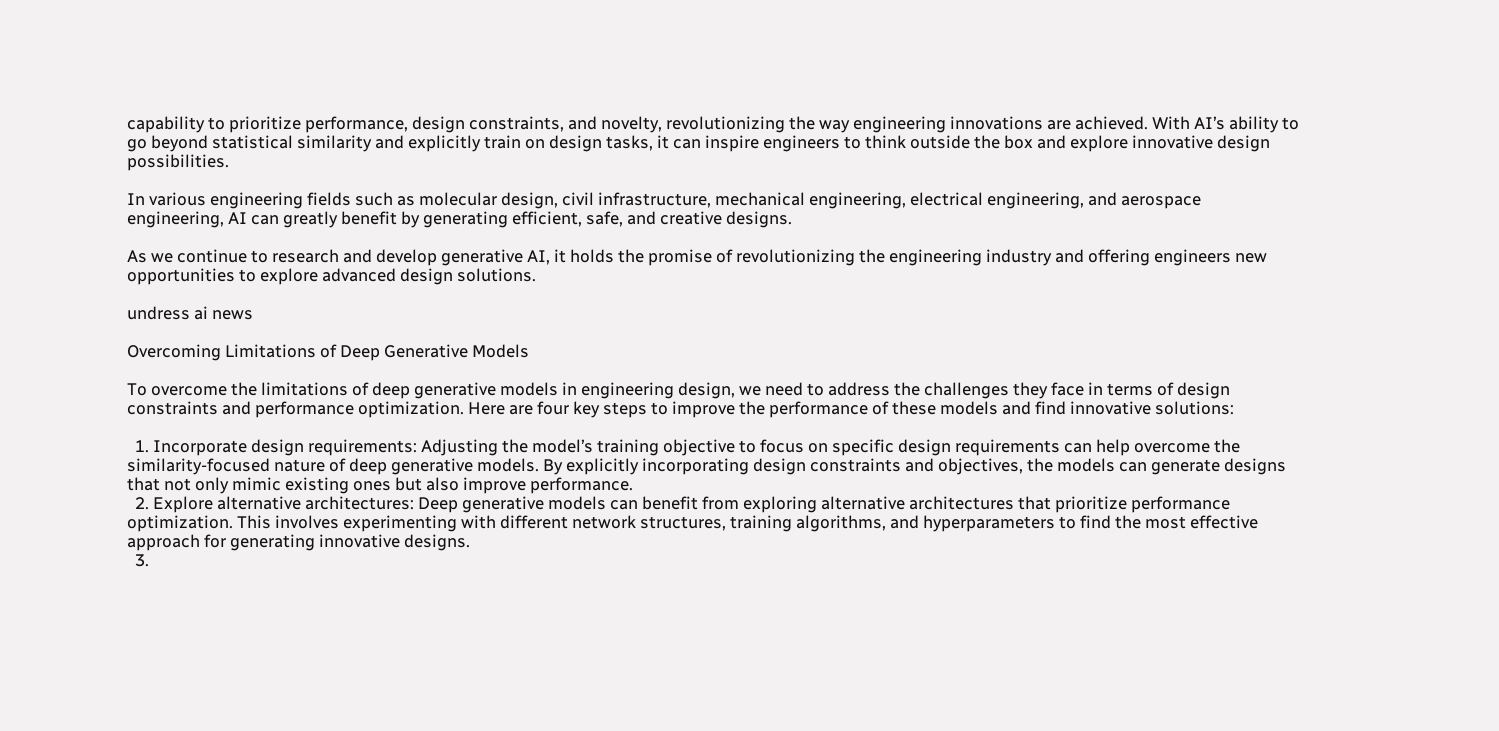capability to prioritize performance, design constraints, and novelty, revolutionizing the way engineering innovations are achieved. With AI’s ability to go beyond statistical similarity and explicitly train on design tasks, it can inspire engineers to think outside the box and explore innovative design possibilities.

In various engineering fields such as molecular design, civil infrastructure, mechanical engineering, electrical engineering, and aerospace engineering, AI can greatly benefit by generating efficient, safe, and creative designs.

As we continue to research and develop generative AI, it holds the promise of revolutionizing the engineering industry and offering engineers new opportunities to explore advanced design solutions.

undress ai news

Overcoming Limitations of Deep Generative Models

To overcome the limitations of deep generative models in engineering design, we need to address the challenges they face in terms of design constraints and performance optimization. Here are four key steps to improve the performance of these models and find innovative solutions:

  1. Incorporate design requirements: Adjusting the model’s training objective to focus on specific design requirements can help overcome the similarity-focused nature of deep generative models. By explicitly incorporating design constraints and objectives, the models can generate designs that not only mimic existing ones but also improve performance.
  2. Explore alternative architectures: Deep generative models can benefit from exploring alternative architectures that prioritize performance optimization. This involves experimenting with different network structures, training algorithms, and hyperparameters to find the most effective approach for generating innovative designs.
  3.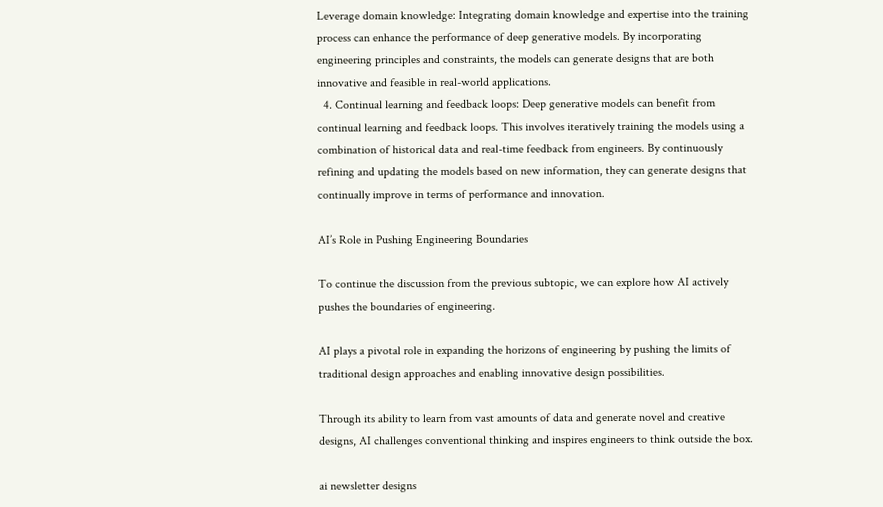Leverage domain knowledge: Integrating domain knowledge and expertise into the training process can enhance the performance of deep generative models. By incorporating engineering principles and constraints, the models can generate designs that are both innovative and feasible in real-world applications.
  4. Continual learning and feedback loops: Deep generative models can benefit from continual learning and feedback loops. This involves iteratively training the models using a combination of historical data and real-time feedback from engineers. By continuously refining and updating the models based on new information, they can generate designs that continually improve in terms of performance and innovation.

AI’s Role in Pushing Engineering Boundaries

To continue the discussion from the previous subtopic, we can explore how AI actively pushes the boundaries of engineering.

AI plays a pivotal role in expanding the horizons of engineering by pushing the limits of traditional design approaches and enabling innovative design possibilities.

Through its ability to learn from vast amounts of data and generate novel and creative designs, AI challenges conventional thinking and inspires engineers to think outside the box.

ai newsletter designs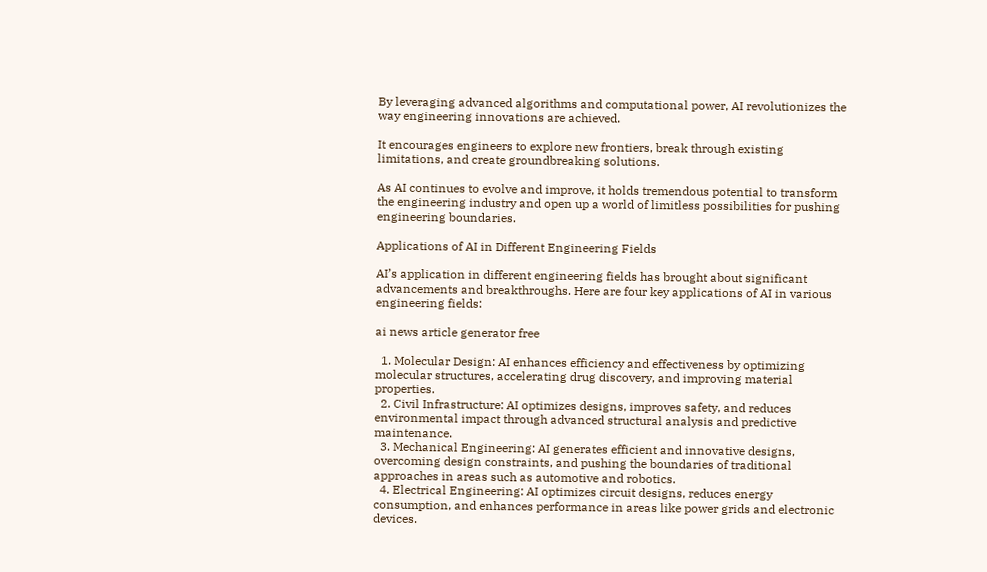By leveraging advanced algorithms and computational power, AI revolutionizes the way engineering innovations are achieved.

It encourages engineers to explore new frontiers, break through existing limitations, and create groundbreaking solutions.

As AI continues to evolve and improve, it holds tremendous potential to transform the engineering industry and open up a world of limitless possibilities for pushing engineering boundaries.

Applications of AI in Different Engineering Fields

AI’s application in different engineering fields has brought about significant advancements and breakthroughs. Here are four key applications of AI in various engineering fields:

ai news article generator free

  1. Molecular Design: AI enhances efficiency and effectiveness by optimizing molecular structures, accelerating drug discovery, and improving material properties.
  2. Civil Infrastructure: AI optimizes designs, improves safety, and reduces environmental impact through advanced structural analysis and predictive maintenance.
  3. Mechanical Engineering: AI generates efficient and innovative designs, overcoming design constraints, and pushing the boundaries of traditional approaches in areas such as automotive and robotics.
  4. Electrical Engineering: AI optimizes circuit designs, reduces energy consumption, and enhances performance in areas like power grids and electronic devices.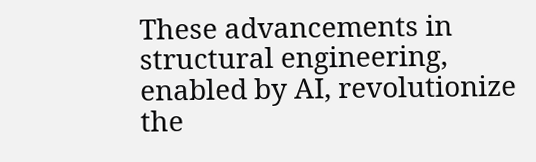These advancements in structural engineering, enabled by AI, revolutionize the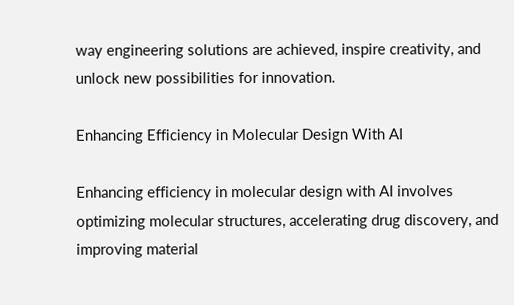way engineering solutions are achieved, inspire creativity, and unlock new possibilities for innovation.

Enhancing Efficiency in Molecular Design With AI

Enhancing efficiency in molecular design with AI involves optimizing molecular structures, accelerating drug discovery, and improving material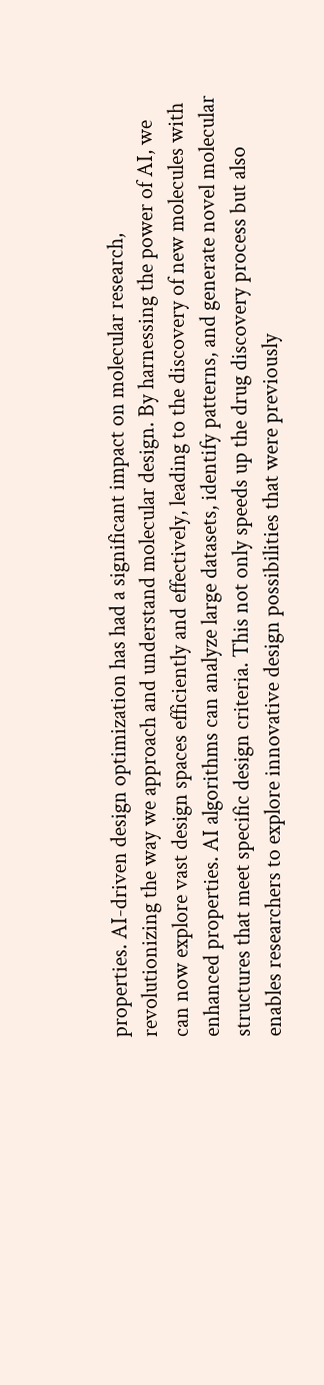properties. AI-driven design optimization has had a significant impact on molecular research, revolutionizing the way we approach and understand molecular design. By harnessing the power of AI, we can now explore vast design spaces efficiently and effectively, leading to the discovery of new molecules with enhanced properties. AI algorithms can analyze large datasets, identify patterns, and generate novel molecular structures that meet specific design criteria. This not only speeds up the drug discovery process but also enables researchers to explore innovative design possibilities that were previously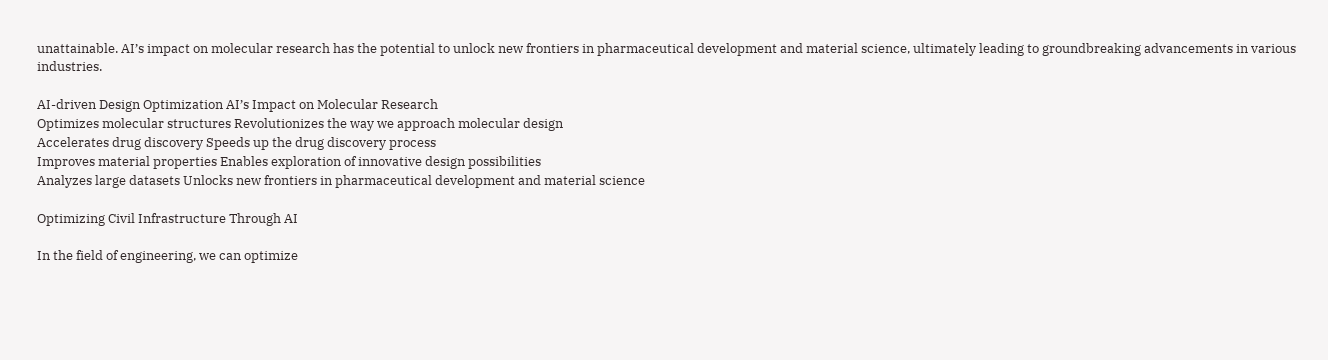unattainable. AI’s impact on molecular research has the potential to unlock new frontiers in pharmaceutical development and material science, ultimately leading to groundbreaking advancements in various industries.

AI-driven Design Optimization AI’s Impact on Molecular Research
Optimizes molecular structures Revolutionizes the way we approach molecular design
Accelerates drug discovery Speeds up the drug discovery process
Improves material properties Enables exploration of innovative design possibilities
Analyzes large datasets Unlocks new frontiers in pharmaceutical development and material science

Optimizing Civil Infrastructure Through AI

In the field of engineering, we can optimize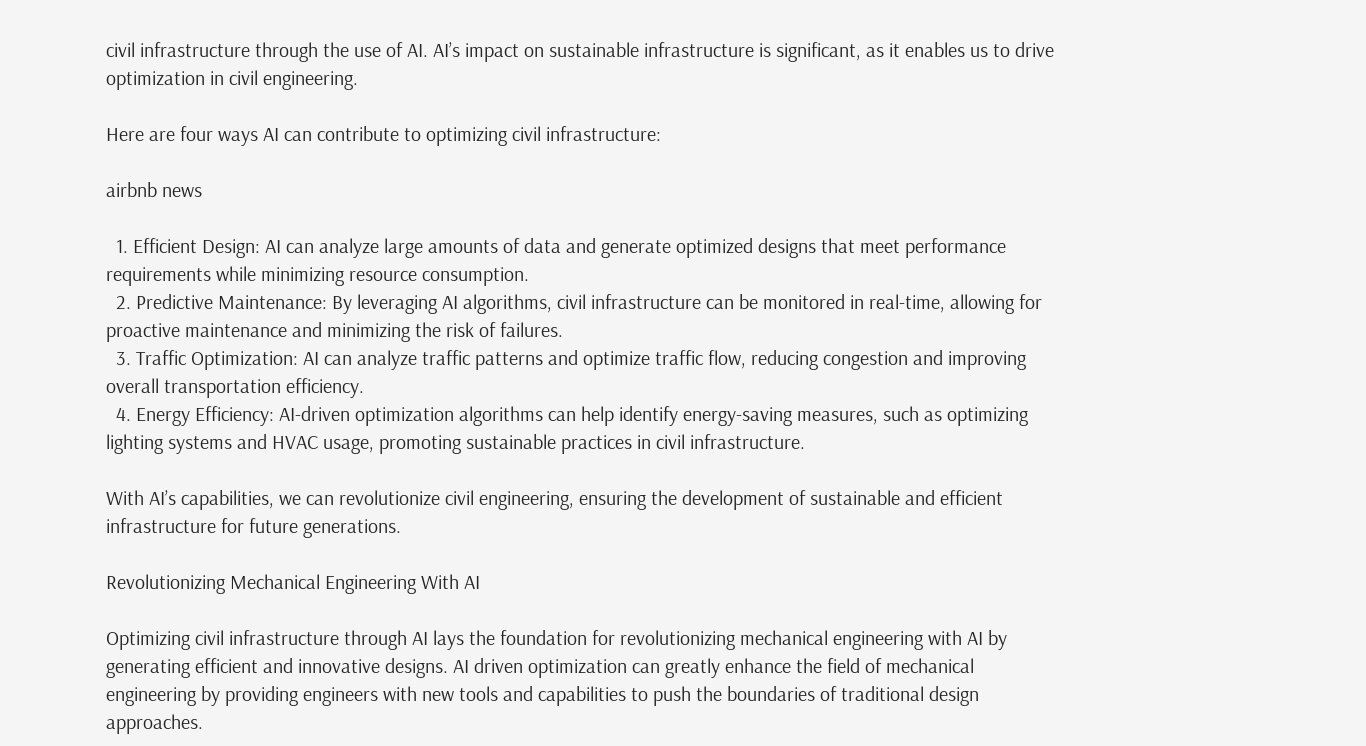civil infrastructure through the use of AI. AI’s impact on sustainable infrastructure is significant, as it enables us to drive optimization in civil engineering.

Here are four ways AI can contribute to optimizing civil infrastructure:

airbnb news

  1. Efficient Design: AI can analyze large amounts of data and generate optimized designs that meet performance requirements while minimizing resource consumption.
  2. Predictive Maintenance: By leveraging AI algorithms, civil infrastructure can be monitored in real-time, allowing for proactive maintenance and minimizing the risk of failures.
  3. Traffic Optimization: AI can analyze traffic patterns and optimize traffic flow, reducing congestion and improving overall transportation efficiency.
  4. Energy Efficiency: AI-driven optimization algorithms can help identify energy-saving measures, such as optimizing lighting systems and HVAC usage, promoting sustainable practices in civil infrastructure.

With AI’s capabilities, we can revolutionize civil engineering, ensuring the development of sustainable and efficient infrastructure for future generations.

Revolutionizing Mechanical Engineering With AI

Optimizing civil infrastructure through AI lays the foundation for revolutionizing mechanical engineering with AI by generating efficient and innovative designs. AI driven optimization can greatly enhance the field of mechanical engineering by providing engineers with new tools and capabilities to push the boundaries of traditional design approaches.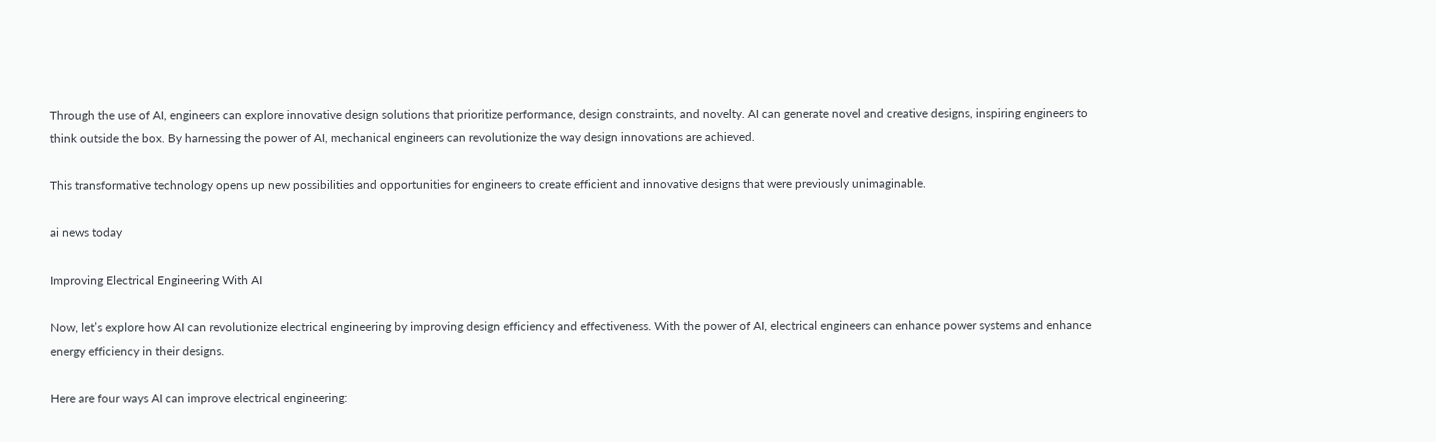Through the use of AI, engineers can explore innovative design solutions that prioritize performance, design constraints, and novelty. AI can generate novel and creative designs, inspiring engineers to think outside the box. By harnessing the power of AI, mechanical engineers can revolutionize the way design innovations are achieved.

This transformative technology opens up new possibilities and opportunities for engineers to create efficient and innovative designs that were previously unimaginable.

ai news today

Improving Electrical Engineering With AI

Now, let’s explore how AI can revolutionize electrical engineering by improving design efficiency and effectiveness. With the power of AI, electrical engineers can enhance power systems and enhance energy efficiency in their designs.

Here are four ways AI can improve electrical engineering: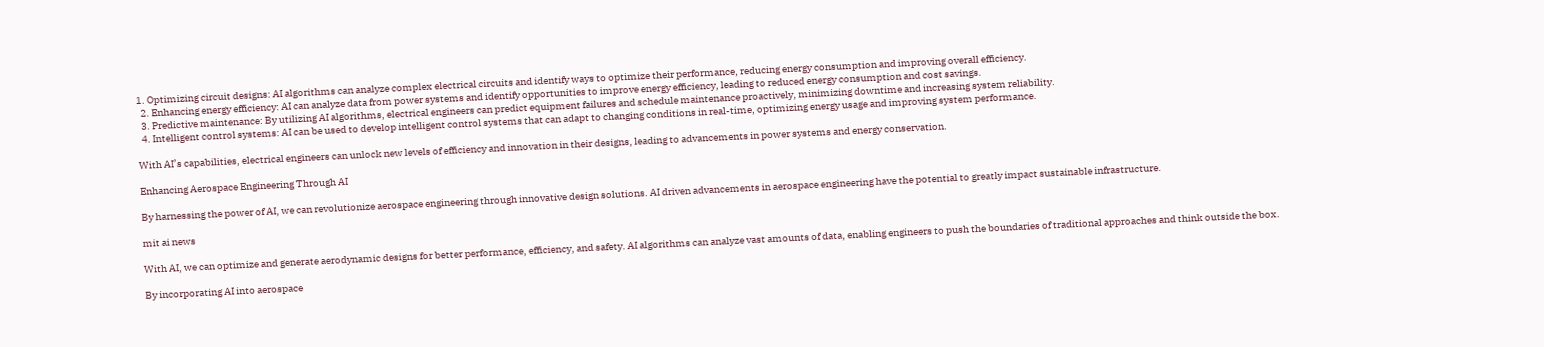1. Optimizing circuit designs: AI algorithms can analyze complex electrical circuits and identify ways to optimize their performance, reducing energy consumption and improving overall efficiency.
  2. Enhancing energy efficiency: AI can analyze data from power systems and identify opportunities to improve energy efficiency, leading to reduced energy consumption and cost savings.
  3. Predictive maintenance: By utilizing AI algorithms, electrical engineers can predict equipment failures and schedule maintenance proactively, minimizing downtime and increasing system reliability.
  4. Intelligent control systems: AI can be used to develop intelligent control systems that can adapt to changing conditions in real-time, optimizing energy usage and improving system performance.

With AI’s capabilities, electrical engineers can unlock new levels of efficiency and innovation in their designs, leading to advancements in power systems and energy conservation.

Enhancing Aerospace Engineering Through AI

By harnessing the power of AI, we can revolutionize aerospace engineering through innovative design solutions. AI driven advancements in aerospace engineering have the potential to greatly impact sustainable infrastructure.

mit ai news

With AI, we can optimize and generate aerodynamic designs for better performance, efficiency, and safety. AI algorithms can analyze vast amounts of data, enabling engineers to push the boundaries of traditional approaches and think outside the box.

By incorporating AI into aerospace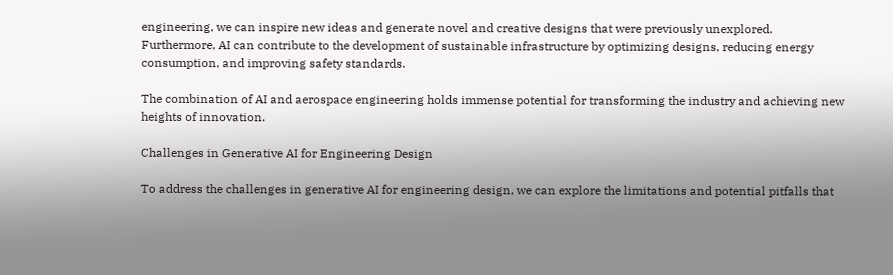engineering, we can inspire new ideas and generate novel and creative designs that were previously unexplored. Furthermore, AI can contribute to the development of sustainable infrastructure by optimizing designs, reducing energy consumption, and improving safety standards.

The combination of AI and aerospace engineering holds immense potential for transforming the industry and achieving new heights of innovation.

Challenges in Generative AI for Engineering Design

To address the challenges in generative AI for engineering design, we can explore the limitations and potential pitfalls that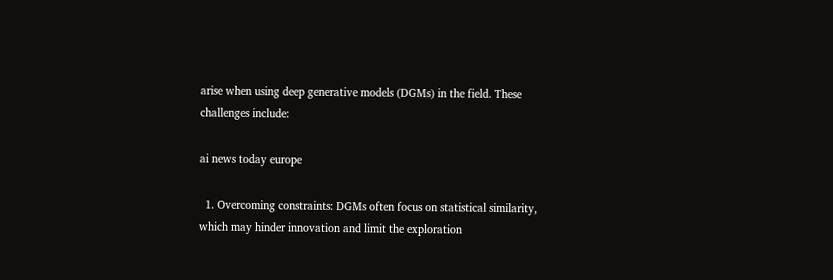arise when using deep generative models (DGMs) in the field. These challenges include:

ai news today europe

  1. Overcoming constraints: DGMs often focus on statistical similarity, which may hinder innovation and limit the exploration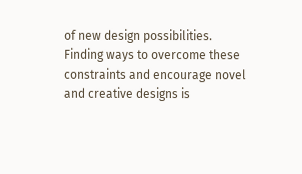of new design possibilities. Finding ways to overcome these constraints and encourage novel and creative designs is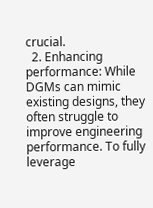crucial.
  2. Enhancing performance: While DGMs can mimic existing designs, they often struggle to improve engineering performance. To fully leverage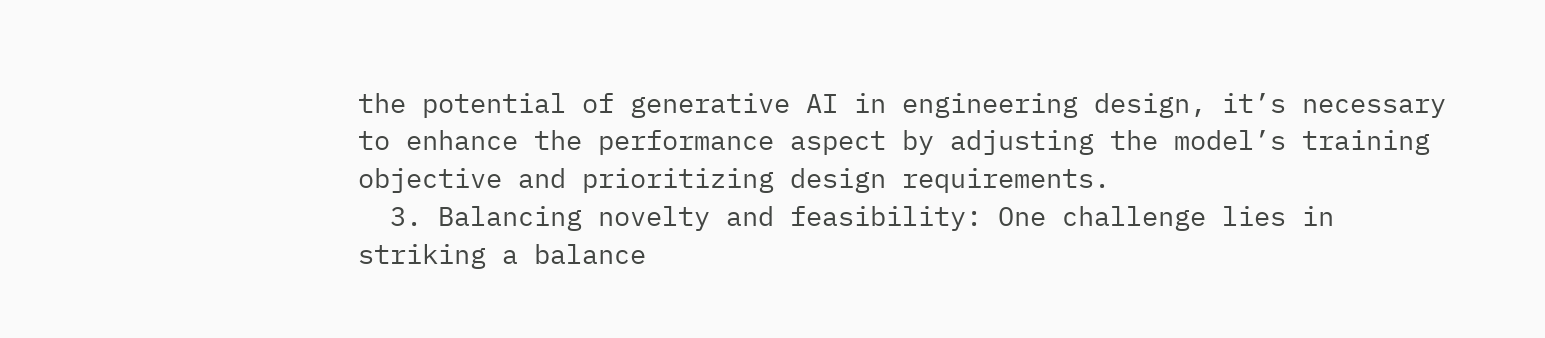the potential of generative AI in engineering design, it’s necessary to enhance the performance aspect by adjusting the model’s training objective and prioritizing design requirements.
  3. Balancing novelty and feasibility: One challenge lies in striking a balance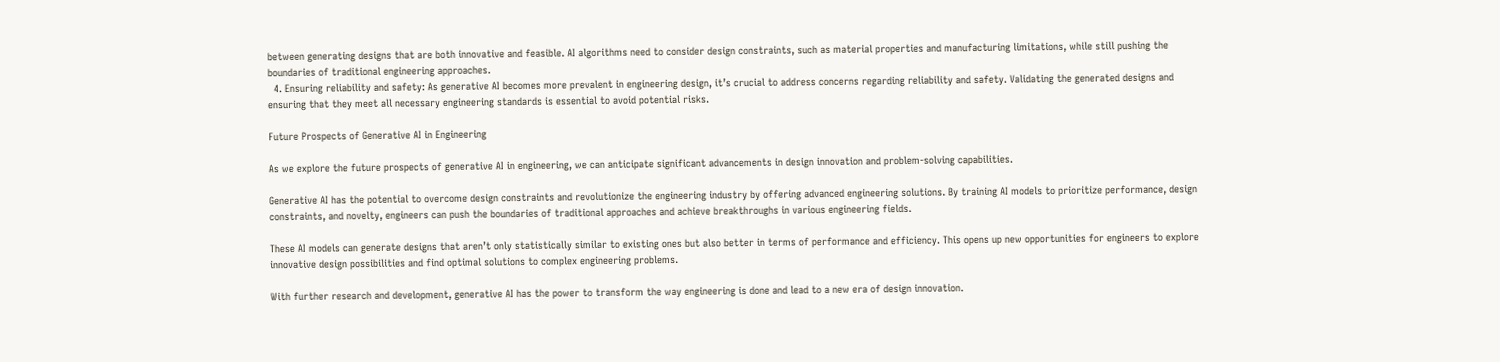between generating designs that are both innovative and feasible. AI algorithms need to consider design constraints, such as material properties and manufacturing limitations, while still pushing the boundaries of traditional engineering approaches.
  4. Ensuring reliability and safety: As generative AI becomes more prevalent in engineering design, it’s crucial to address concerns regarding reliability and safety. Validating the generated designs and ensuring that they meet all necessary engineering standards is essential to avoid potential risks.

Future Prospects of Generative AI in Engineering

As we explore the future prospects of generative AI in engineering, we can anticipate significant advancements in design innovation and problem-solving capabilities.

Generative AI has the potential to overcome design constraints and revolutionize the engineering industry by offering advanced engineering solutions. By training AI models to prioritize performance, design constraints, and novelty, engineers can push the boundaries of traditional approaches and achieve breakthroughs in various engineering fields.

These AI models can generate designs that aren’t only statistically similar to existing ones but also better in terms of performance and efficiency. This opens up new opportunities for engineers to explore innovative design possibilities and find optimal solutions to complex engineering problems.

With further research and development, generative AI has the power to transform the way engineering is done and lead to a new era of design innovation.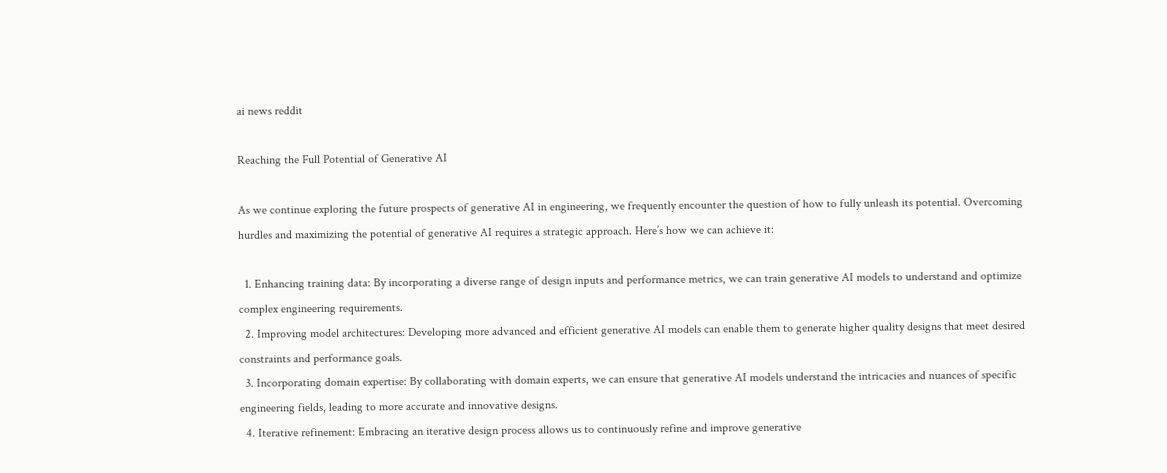ai news reddit

Reaching the Full Potential of Generative AI

As we continue exploring the future prospects of generative AI in engineering, we frequently encounter the question of how to fully unleash its potential. Overcoming hurdles and maximizing the potential of generative AI requires a strategic approach. Here’s how we can achieve it:

  1. Enhancing training data: By incorporating a diverse range of design inputs and performance metrics, we can train generative AI models to understand and optimize complex engineering requirements.
  2. Improving model architectures: Developing more advanced and efficient generative AI models can enable them to generate higher quality designs that meet desired constraints and performance goals.
  3. Incorporating domain expertise: By collaborating with domain experts, we can ensure that generative AI models understand the intricacies and nuances of specific engineering fields, leading to more accurate and innovative designs.
  4. Iterative refinement: Embracing an iterative design process allows us to continuously refine and improve generative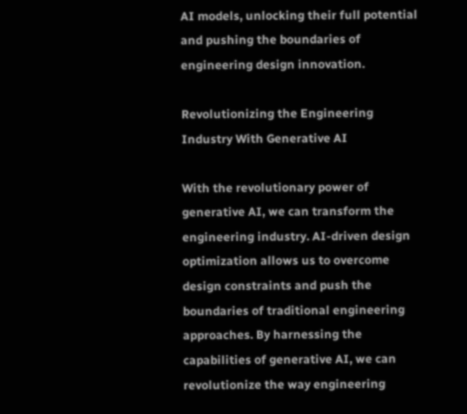AI models, unlocking their full potential and pushing the boundaries of engineering design innovation.

Revolutionizing the Engineering Industry With Generative AI

With the revolutionary power of generative AI, we can transform the engineering industry. AI-driven design optimization allows us to overcome design constraints and push the boundaries of traditional engineering approaches. By harnessing the capabilities of generative AI, we can revolutionize the way engineering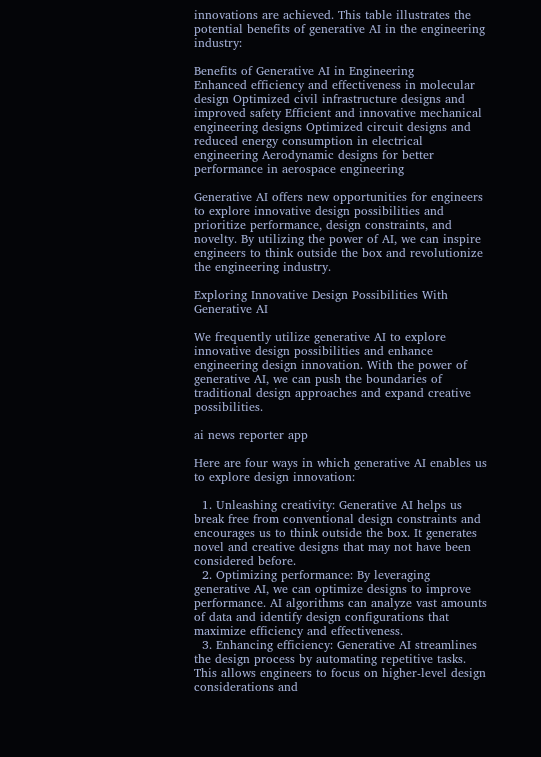innovations are achieved. This table illustrates the potential benefits of generative AI in the engineering industry:

Benefits of Generative AI in Engineering
Enhanced efficiency and effectiveness in molecular design Optimized civil infrastructure designs and improved safety Efficient and innovative mechanical engineering designs Optimized circuit designs and reduced energy consumption in electrical engineering Aerodynamic designs for better performance in aerospace engineering

Generative AI offers new opportunities for engineers to explore innovative design possibilities and prioritize performance, design constraints, and novelty. By utilizing the power of AI, we can inspire engineers to think outside the box and revolutionize the engineering industry.

Exploring Innovative Design Possibilities With Generative AI

We frequently utilize generative AI to explore innovative design possibilities and enhance engineering design innovation. With the power of generative AI, we can push the boundaries of traditional design approaches and expand creative possibilities.

ai news reporter app

Here are four ways in which generative AI enables us to explore design innovation:

  1. Unleashing creativity: Generative AI helps us break free from conventional design constraints and encourages us to think outside the box. It generates novel and creative designs that may not have been considered before.
  2. Optimizing performance: By leveraging generative AI, we can optimize designs to improve performance. AI algorithms can analyze vast amounts of data and identify design configurations that maximize efficiency and effectiveness.
  3. Enhancing efficiency: Generative AI streamlines the design process by automating repetitive tasks. This allows engineers to focus on higher-level design considerations and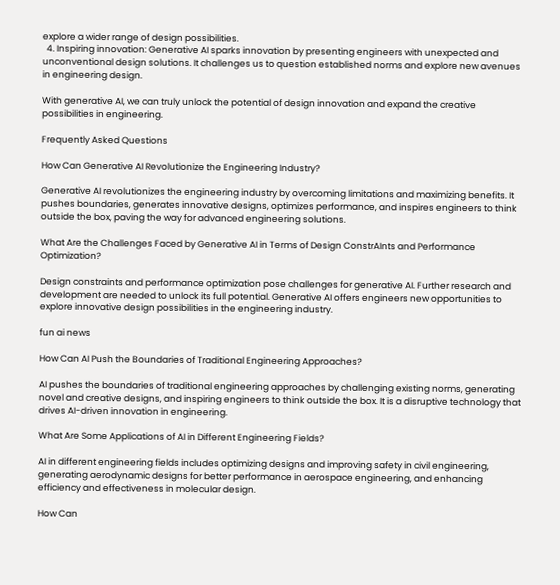explore a wider range of design possibilities.
  4. Inspiring innovation: Generative AI sparks innovation by presenting engineers with unexpected and unconventional design solutions. It challenges us to question established norms and explore new avenues in engineering design.

With generative AI, we can truly unlock the potential of design innovation and expand the creative possibilities in engineering.

Frequently Asked Questions

How Can Generative AI Revolutionize the Engineering Industry?

Generative AI revolutionizes the engineering industry by overcoming limitations and maximizing benefits. It pushes boundaries, generates innovative designs, optimizes performance, and inspires engineers to think outside the box, paving the way for advanced engineering solutions.

What Are the Challenges Faced by Generative AI in Terms of Design ConstrAInts and Performance Optimization?

Design constraints and performance optimization pose challenges for generative AI. Further research and development are needed to unlock its full potential. Generative AI offers engineers new opportunities to explore innovative design possibilities in the engineering industry.

fun ai news

How Can AI Push the Boundaries of Traditional Engineering Approaches?

AI pushes the boundaries of traditional engineering approaches by challenging existing norms, generating novel and creative designs, and inspiring engineers to think outside the box. It is a disruptive technology that drives AI-driven innovation in engineering.

What Are Some Applications of AI in Different Engineering Fields?

AI in different engineering fields includes optimizing designs and improving safety in civil engineering, generating aerodynamic designs for better performance in aerospace engineering, and enhancing efficiency and effectiveness in molecular design.

How Can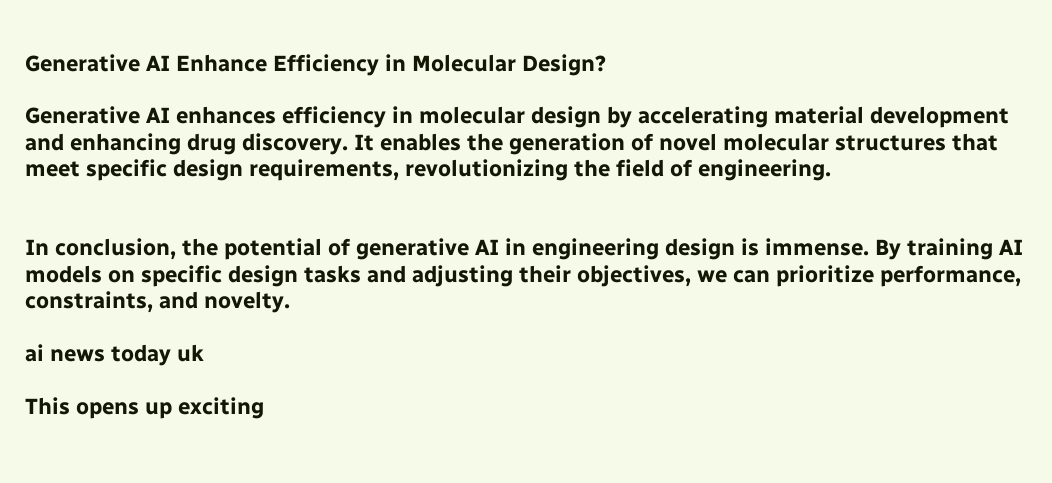Generative AI Enhance Efficiency in Molecular Design?

Generative AI enhances efficiency in molecular design by accelerating material development and enhancing drug discovery. It enables the generation of novel molecular structures that meet specific design requirements, revolutionizing the field of engineering.


In conclusion, the potential of generative AI in engineering design is immense. By training AI models on specific design tasks and adjusting their objectives, we can prioritize performance, constraints, and novelty.

ai news today uk

This opens up exciting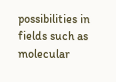possibilities in fields such as molecular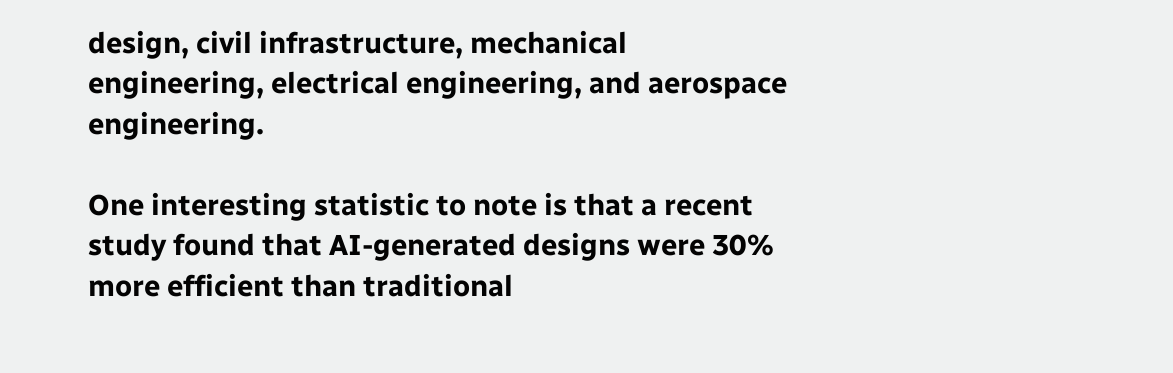design, civil infrastructure, mechanical engineering, electrical engineering, and aerospace engineering.

One interesting statistic to note is that a recent study found that AI-generated designs were 30% more efficient than traditional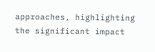approaches, highlighting the significant impact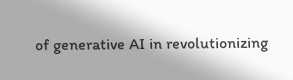of generative AI in revolutionizing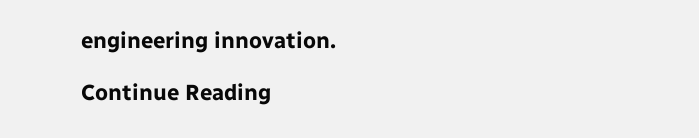engineering innovation.

Continue Reading